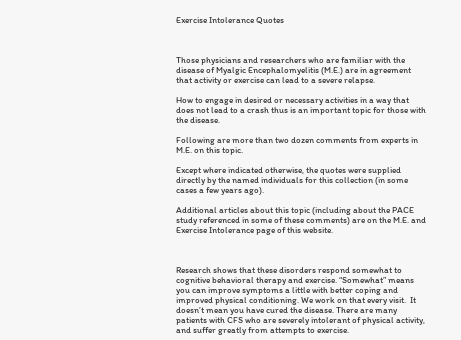Exercise Intolerance Quotes



Those physicians and researchers who are familiar with the disease of Myalgic Encephalomyelitis (M.E.) are in agreement that activity or exercise can lead to a severe relapse.

How to engage in desired or necessary activities in a way that does not lead to a crash thus is an important topic for those with the disease.

Following are more than two dozen comments from experts in M.E. on this topic.

Except where indicated otherwise, the quotes were supplied directly by the named individuals for this collection (in some cases a few years ago).

Additional articles about this topic (including about the PACE study referenced in some of these comments) are on the M.E. and Exercise Intolerance page of this website.



Research shows that these disorders respond somewhat to cognitive behavioral therapy and exercise. “Somewhat” means you can improve symptoms a little with better coping and improved physical conditioning. We work on that every visit.  It doesn’t mean you have cured the disease. There are many patients with CFS who are severely intolerant of physical activity, and suffer greatly from attempts to exercise.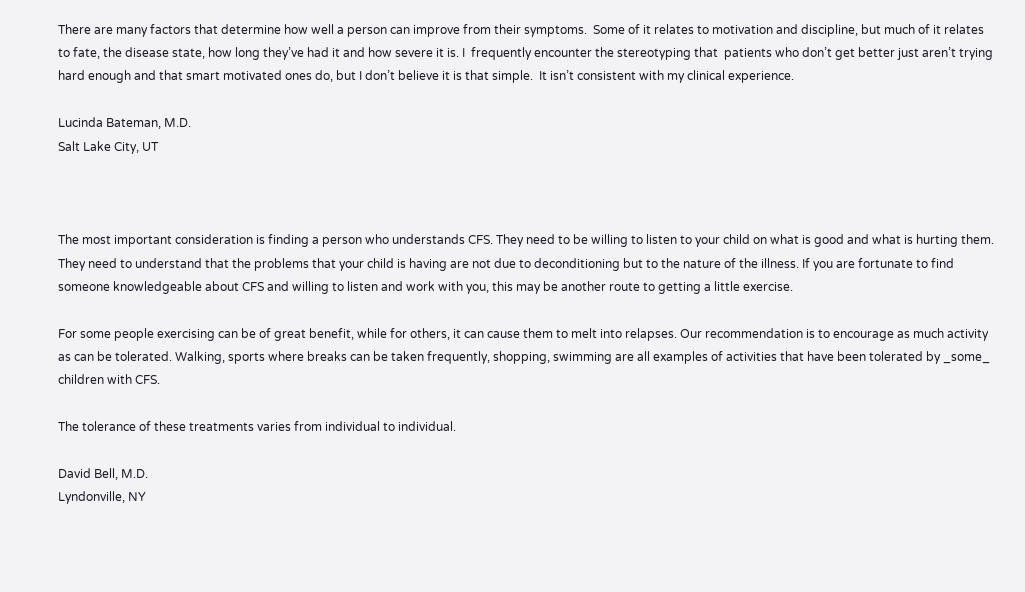There are many factors that determine how well a person can improve from their symptoms.  Some of it relates to motivation and discipline, but much of it relates to fate, the disease state, how long they’ve had it and how severe it is. I  frequently encounter the stereotyping that  patients who don’t get better just aren’t trying hard enough and that smart motivated ones do, but I don’t believe it is that simple.  It isn’t consistent with my clinical experience.

Lucinda Bateman, M.D.
Salt Lake City, UT



The most important consideration is finding a person who understands CFS. They need to be willing to listen to your child on what is good and what is hurting them. They need to understand that the problems that your child is having are not due to deconditioning but to the nature of the illness. If you are fortunate to find someone knowledgeable about CFS and willing to listen and work with you, this may be another route to getting a little exercise.

For some people exercising can be of great benefit, while for others, it can cause them to melt into relapses. Our recommendation is to encourage as much activity as can be tolerated. Walking, sports where breaks can be taken frequently, shopping, swimming are all examples of activities that have been tolerated by _some_ children with CFS.

The tolerance of these treatments varies from individual to individual.

David Bell, M.D.
Lyndonville, NY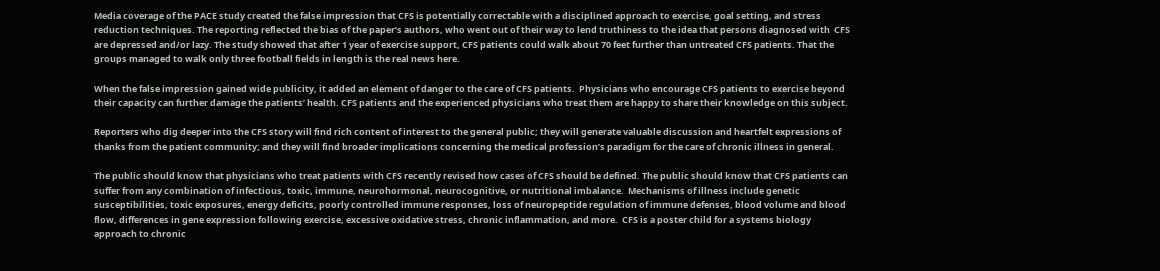Media coverage of the PACE study created the false impression that CFS is potentially correctable with a disciplined approach to exercise, goal setting, and stress reduction techniques. The reporting reflected the bias of the paper’s authors, who went out of their way to lend truthiness to the idea that persons diagnosed with  CFS are depressed and/or lazy. The study showed that after 1 year of exercise support, CFS patients could walk about 70 feet further than untreated CFS patients. That the groups managed to walk only three football fields in length is the real news here.

When the false impression gained wide publicity, it added an element of danger to the care of CFS patients.  Physicians who encourage CFS patients to exercise beyond their capacity can further damage the patients’ health. CFS patients and the experienced physicians who treat them are happy to share their knowledge on this subject.

Reporters who dig deeper into the CFS story will find rich content of interest to the general public; they will generate valuable discussion and heartfelt expressions of thanks from the patient community; and they will find broader implications concerning the medical profession’s paradigm for the care of chronic illness in general.

The public should know that physicians who treat patients with CFS recently revised how cases of CFS should be defined. The public should know that CFS patients can suffer from any combination of infectious, toxic, immune, neurohormonal, neurocognitive, or nutritional imbalance.  Mechanisms of illness include genetic susceptibilities, toxic exposures, energy deficits, poorly controlled immune responses, loss of neuropeptide regulation of immune defenses, blood volume and blood flow, differences in gene expression following exercise, excessive oxidative stress, chronic inflammation, and more.  CFS is a poster child for a systems biology approach to chronic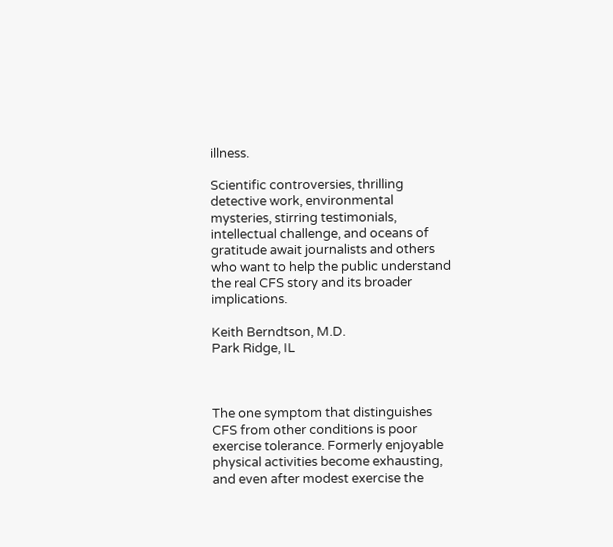illness.

Scientific controversies, thrilling detective work, environmental mysteries, stirring testimonials, intellectual challenge, and oceans of gratitude await journalists and others who want to help the public understand the real CFS story and its broader implications.

Keith Berndtson, M.D.
Park Ridge, IL



The one symptom that distinguishes CFS from other conditions is poor exercise tolerance. Formerly enjoyable physical activities become exhausting, and even after modest exercise the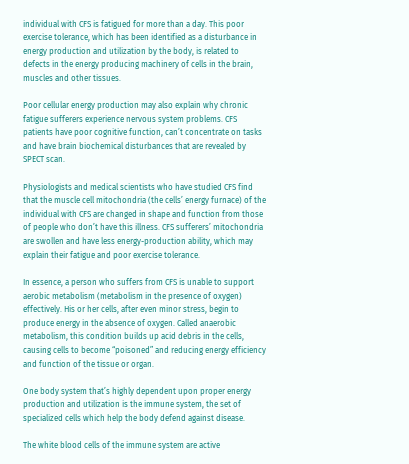individual with CFS is fatigued for more than a day. This poor exercise tolerance, which has been identified as a disturbance in energy production and utilization by the body, is related to defects in the energy producing machinery of cells in the brain, muscles and other tissues.

Poor cellular energy production may also explain why chronic fatigue sufferers experience nervous system problems. CFS patients have poor cognitive function, can’t concentrate on tasks and have brain biochemical disturbances that are revealed by SPECT scan.

Physiologists and medical scientists who have studied CFS find that the muscle cell mitochondria (the cells’ energy furnace) of the individual with CFS are changed in shape and function from those of people who don’t have this illness. CFS sufferers’ mitochondria are swollen and have less energy-production ability, which may explain their fatigue and poor exercise tolerance.

In essence, a person who suffers from CFS is unable to support aerobic metabolism (metabolism in the presence of oxygen) effectively. His or her cells, after even minor stress, begin to produce energy in the absence of oxygen. Called anaerobic metabolism, this condition builds up acid debris in the cells, causing cells to become “poisoned” and reducing energy efficiency and function of the tissue or organ.

One body system that’s highly dependent upon proper energy production and utilization is the immune system, the set of specialized cells which help the body defend against disease.

The white blood cells of the immune system are active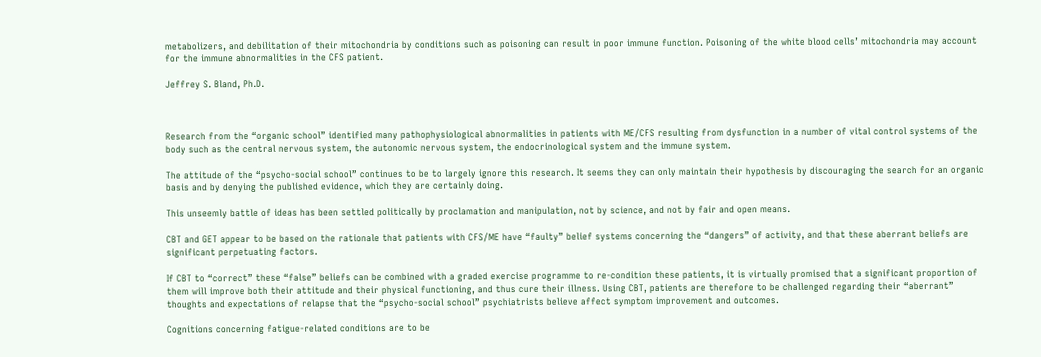metabolizers, and debilitation of their mitochondria by conditions such as poisoning can result in poor immune function. Poisoning of the white blood cells’ mitochondria may account for the immune abnormalities in the CFS patient.

Jeffrey S. Bland, Ph.D.



Research from the “organic school” identified many pathophysiological abnormalities in patients with ME/CFS resulting from dysfunction in a number of vital control systems of the body such as the central nervous system, the autonomic nervous system, the endocrinological system and the immune system.

The attitude of the “psycho‐social school” continues to be to largely ignore this research. It seems they can only maintain their hypothesis by discouraging the search for an organic basis and by denying the published evidence, which they are certainly doing.

This unseemly battle of ideas has been settled politically by proclamation and manipulation, not by science, and not by fair and open means.

CBT and GET appear to be based on the rationale that patients with CFS/ME have “faulty” belief systems concerning the “dangers” of activity, and that these aberrant beliefs are significant perpetuating factors.

If CBT to “correct” these “false” beliefs can be combined with a graded exercise programme to re‐condition these patients, it is virtually promised that a significant proportion of them will improve both their attitude and their physical functioning, and thus cure their illness. Using CBT, patients are therefore to be challenged regarding their “aberrant” thoughts and expectations of relapse that the “psycho‐social school” psychiatrists believe affect symptom improvement and outcomes.

Cognitions concerning fatigue‐related conditions are to be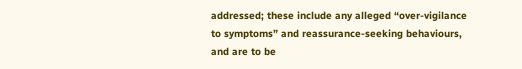addressed; these include any alleged “over‐vigilance to symptoms” and reassurance‐seeking behaviours, and are to be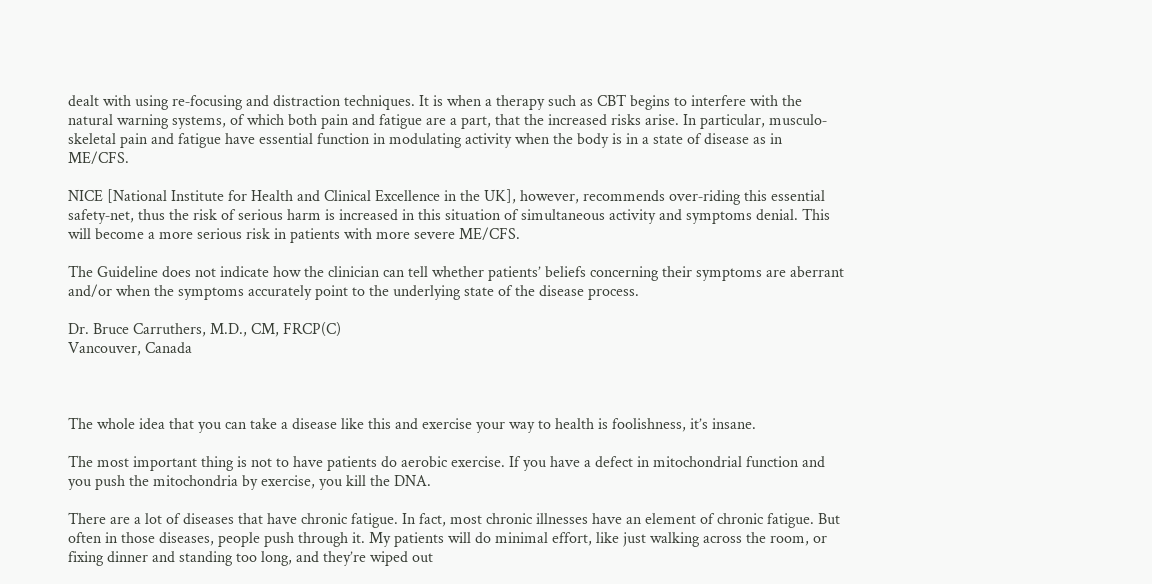dealt with using re‐focusing and distraction techniques. It is when a therapy such as CBT begins to interfere with the natural warning systems, of which both pain and fatigue are a part, that the increased risks arise. In particular, musculo‐skeletal pain and fatigue have essential function in modulating activity when the body is in a state of disease as in ME/CFS.

NICE [National Institute for Health and Clinical Excellence in the UK], however, recommends over‐riding this essential safety‐net, thus the risk of serious harm is increased in this situation of simultaneous activity and symptoms denial. This will become a more serious risk in patients with more severe ME/CFS.

The Guideline does not indicate how the clinician can tell whether patients’ beliefs concerning their symptoms are aberrant and/or when the symptoms accurately point to the underlying state of the disease process.

Dr. Bruce Carruthers, M.D., CM, FRCP(C)
Vancouver, Canada



The whole idea that you can take a disease like this and exercise your way to health is foolishness, it’s insane.

The most important thing is not to have patients do aerobic exercise. If you have a defect in mitochondrial function and you push the mitochondria by exercise, you kill the DNA.

There are a lot of diseases that have chronic fatigue. In fact, most chronic illnesses have an element of chronic fatigue. But often in those diseases, people push through it. My patients will do minimal effort, like just walking across the room, or fixing dinner and standing too long, and they’re wiped out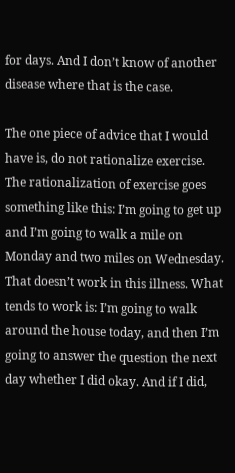for days. And I don’t know of another disease where that is the case.

The one piece of advice that I would have is, do not rationalize exercise. The rationalization of exercise goes something like this: I’m going to get up and I’m going to walk a mile on Monday and two miles on Wednesday. That doesn’t work in this illness. What tends to work is: I’m going to walk around the house today, and then I’m going to answer the question the next day whether I did okay. And if I did,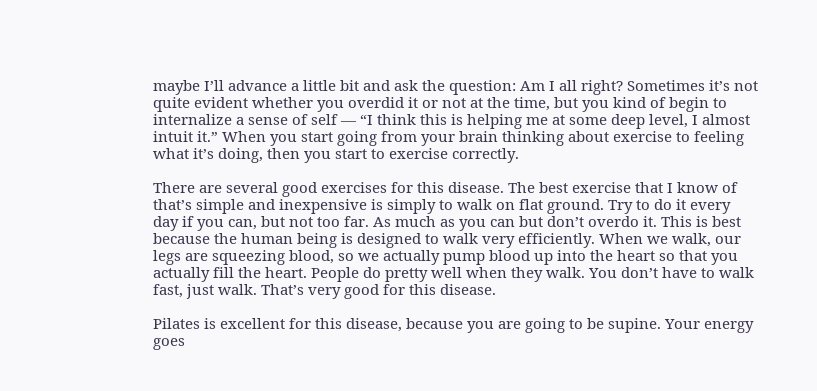maybe I’ll advance a little bit and ask the question: Am I all right? Sometimes it’s not quite evident whether you overdid it or not at the time, but you kind of begin to internalize a sense of self — “I think this is helping me at some deep level, I almost intuit it.” When you start going from your brain thinking about exercise to feeling what it’s doing, then you start to exercise correctly.

There are several good exercises for this disease. The best exercise that I know of that’s simple and inexpensive is simply to walk on flat ground. Try to do it every day if you can, but not too far. As much as you can but don’t overdo it. This is best because the human being is designed to walk very efficiently. When we walk, our legs are squeezing blood, so we actually pump blood up into the heart so that you actually fill the heart. People do pretty well when they walk. You don’t have to walk fast, just walk. That’s very good for this disease.

Pilates is excellent for this disease, because you are going to be supine. Your energy goes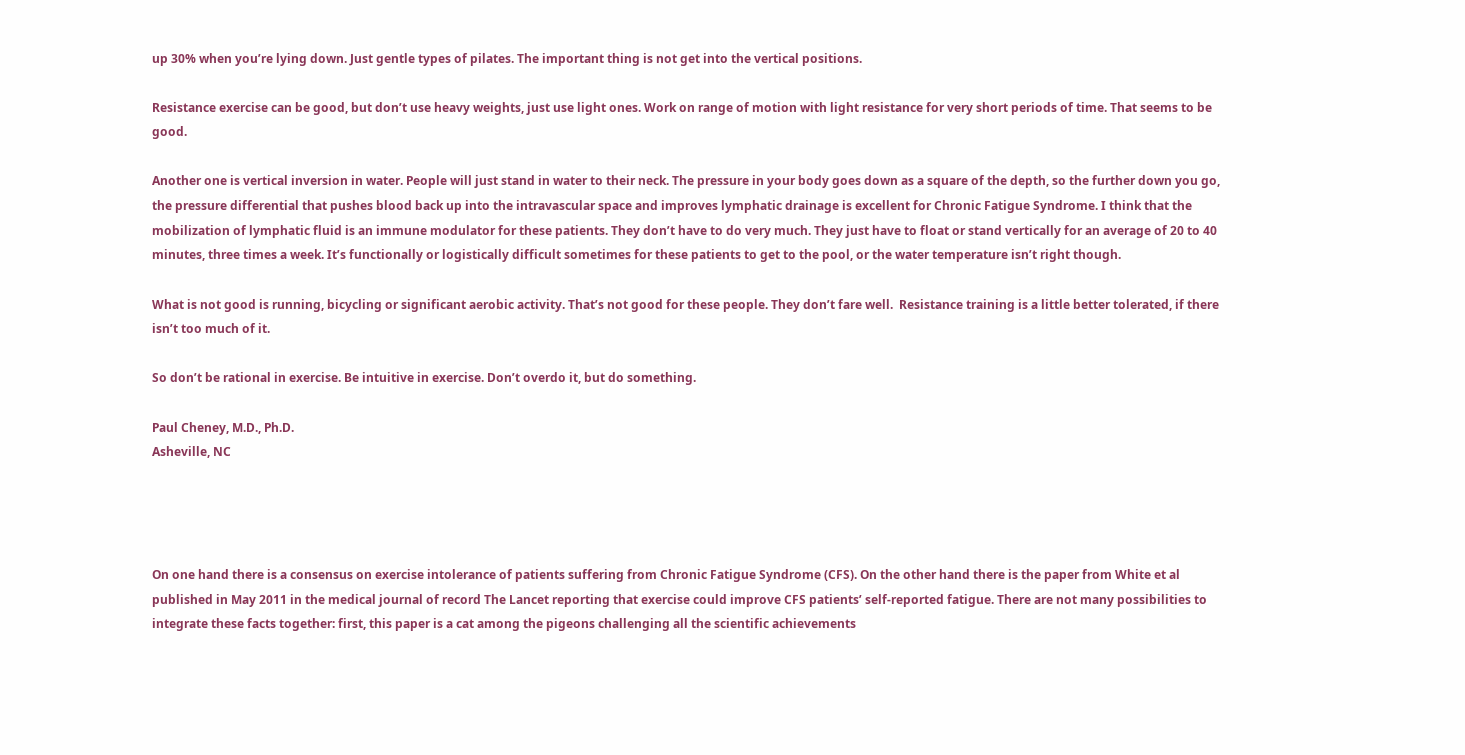up 30% when you’re lying down. Just gentle types of pilates. The important thing is not get into the vertical positions.

Resistance exercise can be good, but don’t use heavy weights, just use light ones. Work on range of motion with light resistance for very short periods of time. That seems to be good.

Another one is vertical inversion in water. People will just stand in water to their neck. The pressure in your body goes down as a square of the depth, so the further down you go, the pressure differential that pushes blood back up into the intravascular space and improves lymphatic drainage is excellent for Chronic Fatigue Syndrome. I think that the mobilization of lymphatic fluid is an immune modulator for these patients. They don’t have to do very much. They just have to float or stand vertically for an average of 20 to 40 minutes, three times a week. It’s functionally or logistically difficult sometimes for these patients to get to the pool, or the water temperature isn’t right though.

What is not good is running, bicycling or significant aerobic activity. That’s not good for these people. They don’t fare well.  Resistance training is a little better tolerated, if there isn’t too much of it.

So don’t be rational in exercise. Be intuitive in exercise. Don’t overdo it, but do something.

Paul Cheney, M.D., Ph.D.
Asheville, NC




On one hand there is a consensus on exercise intolerance of patients suffering from Chronic Fatigue Syndrome (CFS). On the other hand there is the paper from White et al published in May 2011 in the medical journal of record The Lancet reporting that exercise could improve CFS patients’ self-reported fatigue. There are not many possibilities to integrate these facts together: first, this paper is a cat among the pigeons challenging all the scientific achievements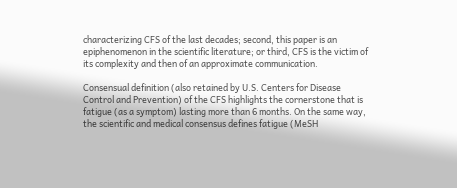characterizing CFS of the last decades; second, this paper is an epiphenomenon in the scientific literature; or third, CFS is the victim of its complexity and then of an approximate communication.

Consensual definition (also retained by U.S. Centers for Disease Control and Prevention) of the CFS highlights the cornerstone that is fatigue (as a symptom) lasting more than 6 months. On the same way, the scientific and medical consensus defines fatigue (MeSH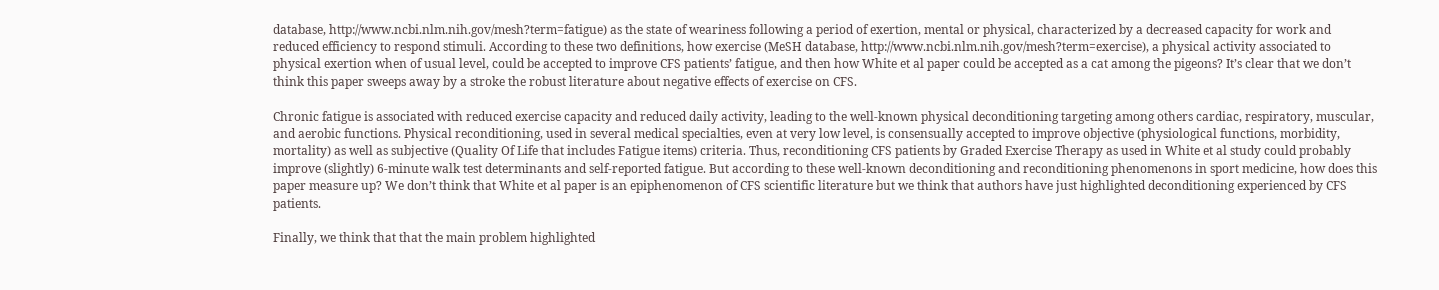database, http://www.ncbi.nlm.nih.gov/mesh?term=fatigue) as the state of weariness following a period of exertion, mental or physical, characterized by a decreased capacity for work and reduced efficiency to respond stimuli. According to these two definitions, how exercise (MeSH database, http://www.ncbi.nlm.nih.gov/mesh?term=exercise), a physical activity associated to physical exertion when of usual level, could be accepted to improve CFS patients’ fatigue, and then how White et al paper could be accepted as a cat among the pigeons? It’s clear that we don’t think this paper sweeps away by a stroke the robust literature about negative effects of exercise on CFS.

Chronic fatigue is associated with reduced exercise capacity and reduced daily activity, leading to the well-known physical deconditioning targeting among others cardiac, respiratory, muscular, and aerobic functions. Physical reconditioning, used in several medical specialties, even at very low level, is consensually accepted to improve objective (physiological functions, morbidity, mortality) as well as subjective (Quality Of Life that includes Fatigue items) criteria. Thus, reconditioning CFS patients by Graded Exercise Therapy as used in White et al study could probably improve (slightly) 6-minute walk test determinants and self-reported fatigue. But according to these well-known deconditioning and reconditioning phenomenons in sport medicine, how does this paper measure up? We don’t think that White et al paper is an epiphenomenon of CFS scientific literature but we think that authors have just highlighted deconditioning experienced by CFS patients.

Finally, we think that that the main problem highlighted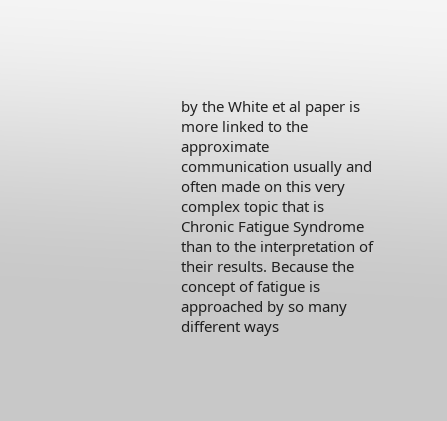by the White et al paper is more linked to the approximate communication usually and often made on this very complex topic that is Chronic Fatigue Syndrome than to the interpretation of their results. Because the concept of fatigue is approached by so many different ways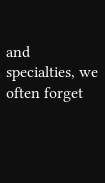and specialties, we often forget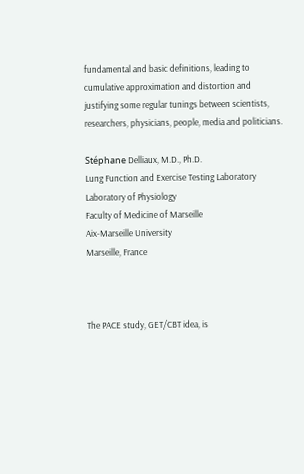fundamental and basic definitions, leading to cumulative approximation and distortion and justifying some regular tunings between scientists, researchers, physicians, people, media and politicians.

Stéphane Delliaux, M.D., Ph.D.
Lung Function and Exercise Testing Laboratory
Laboratory of Physiology
Faculty of Medicine of Marseille
Aix-Marseille University
Marseille, France



The PACE study, GET/CBT idea, is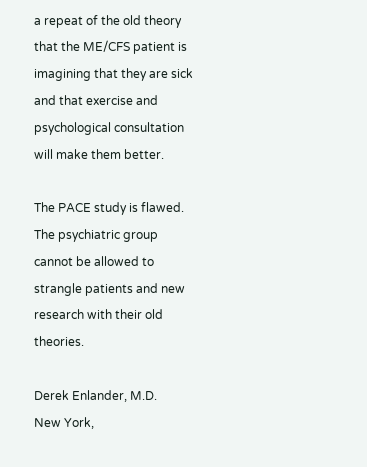a repeat of the old theory that the ME/CFS patient is imagining that they are sick and that exercise and psychological consultation will make them better.

The PACE study is flawed. The psychiatric group cannot be allowed to strangle patients and new research with their old theories.

Derek Enlander, M.D.
New York,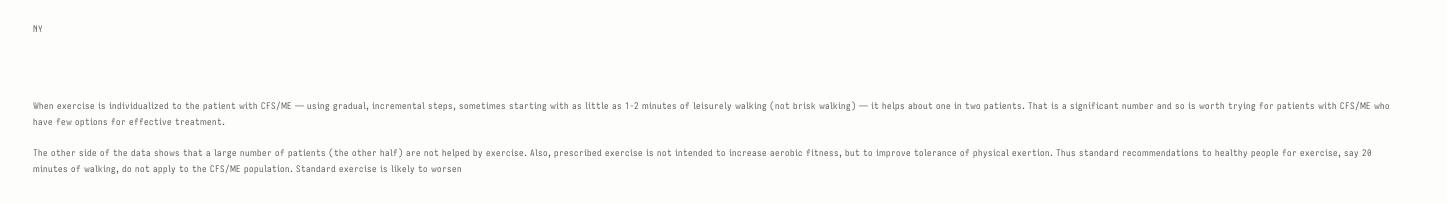NY




When exercise is individualized to the patient with CFS/ME — using gradual, incremental steps, sometimes starting with as little as 1-2 minutes of leisurely walking (not brisk walking) — it helps about one in two patients. That is a significant number and so is worth trying for patients with CFS/ME who have few options for effective treatment.

The other side of the data shows that a large number of patients (the other half) are not helped by exercise. Also, prescribed exercise is not intended to increase aerobic fitness, but to improve tolerance of physical exertion. Thus standard recommendations to healthy people for exercise, say 20 minutes of walking, do not apply to the CFS/ME population. Standard exercise is likely to worsen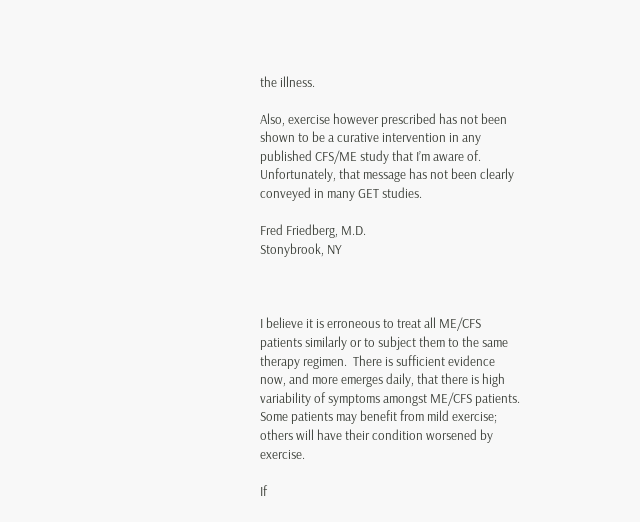the illness.

Also, exercise however prescribed has not been shown to be a curative intervention in any published CFS/ME study that I’m aware of. Unfortunately, that message has not been clearly conveyed in many GET studies.

Fred Friedberg, M.D.
Stonybrook, NY



I believe it is erroneous to treat all ME/CFS patients similarly or to subject them to the same therapy regimen.  There is sufficient evidence now, and more emerges daily, that there is high variability of symptoms amongst ME/CFS patients.  Some patients may benefit from mild exercise; others will have their condition worsened by exercise.

If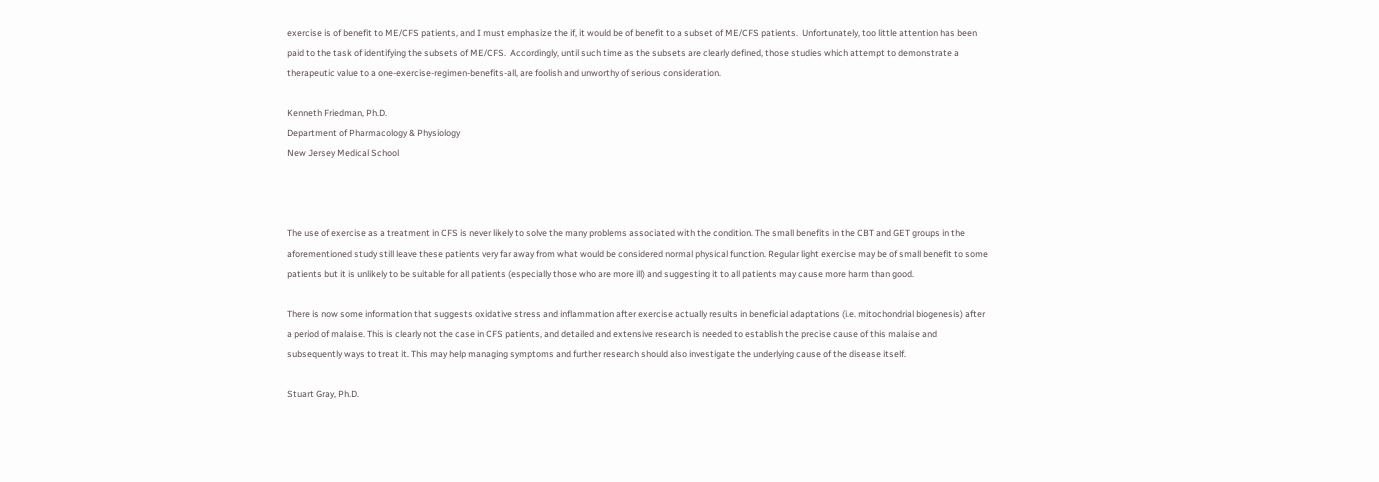exercise is of benefit to ME/CFS patients, and I must emphasize the if, it would be of benefit to a subset of ME/CFS patients.  Unfortunately, too little attention has been paid to the task of identifying the subsets of ME/CFS.  Accordingly, until such time as the subsets are clearly defined, those studies which attempt to demonstrate a therapeutic value to a one-exercise-regimen-benefits-all, are foolish and unworthy of serious consideration.

Kenneth Friedman, Ph.D.
Department of Pharmacology & Physiology
New Jersey Medical School



The use of exercise as a treatment in CFS is never likely to solve the many problems associated with the condition. The small benefits in the CBT and GET groups in the aforementioned study still leave these patients very far away from what would be considered normal physical function. Regular light exercise may be of small benefit to some patients but it is unlikely to be suitable for all patients (especially those who are more ill) and suggesting it to all patients may cause more harm than good.

There is now some information that suggests oxidative stress and inflammation after exercise actually results in beneficial adaptations (i.e. mitochondrial biogenesis) after a period of malaise. This is clearly not the case in CFS patients, and detailed and extensive research is needed to establish the precise cause of this malaise and subsequently ways to treat it. This may help managing symptoms and further research should also investigate the underlying cause of the disease itself.

Stuart Gray, Ph.D.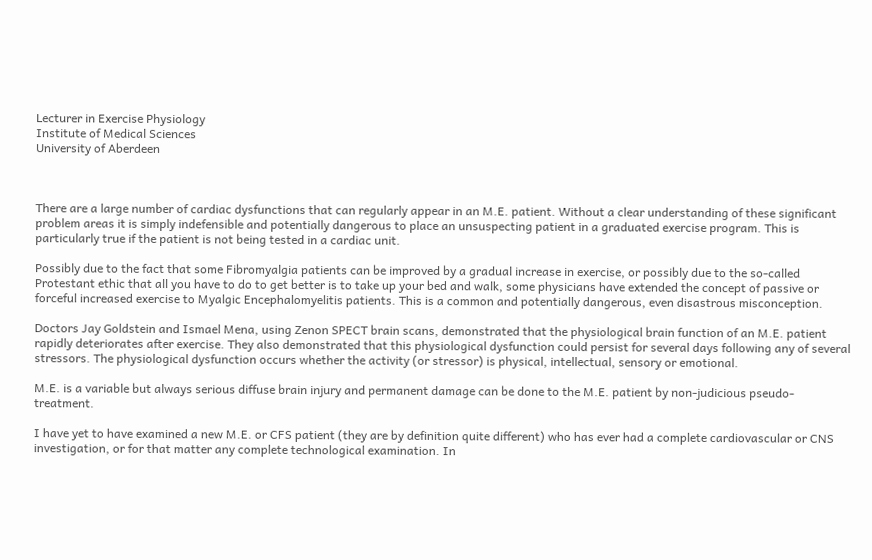Lecturer in Exercise Physiology
Institute of Medical Sciences
University of Aberdeen



There are a large number of cardiac dysfunctions that can regularly appear in an M.E. patient. Without a clear understanding of these significant problem areas it is simply indefensible and potentially dangerous to place an unsuspecting patient in a graduated exercise program. This is particularly true if the patient is not being tested in a cardiac unit.

Possibly due to the fact that some Fibromyalgia patients can be improved by a gradual increase in exercise, or possibly due to the so-called Protestant ethic that all you have to do to get better is to take up your bed and walk, some physicians have extended the concept of passive or forceful increased exercise to Myalgic Encephalomyelitis patients. This is a common and potentially dangerous, even disastrous misconception.

Doctors Jay Goldstein and Ismael Mena, using Zenon SPECT brain scans, demonstrated that the physiological brain function of an M.E. patient rapidly deteriorates after exercise. They also demonstrated that this physiological dysfunction could persist for several days following any of several stressors. The physiological dysfunction occurs whether the activity (or stressor) is physical, intellectual, sensory or emotional.

M.E. is a variable but always serious diffuse brain injury and permanent damage can be done to the M.E. patient by non-judicious pseudo-treatment.

I have yet to have examined a new M.E. or CFS patient (they are by definition quite different) who has ever had a complete cardiovascular or CNS investigation, or for that matter any complete technological examination. In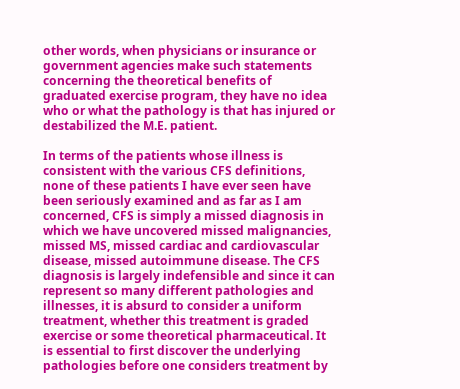other words, when physicians or insurance or government agencies make such statements concerning the theoretical benefits of graduated exercise program, they have no idea who or what the pathology is that has injured or destabilized the M.E. patient.

In terms of the patients whose illness is consistent with the various CFS definitions, none of these patients I have ever seen have been seriously examined and as far as I am concerned, CFS is simply a missed diagnosis in which we have uncovered missed malignancies, missed MS, missed cardiac and cardiovascular disease, missed autoimmune disease. The CFS diagnosis is largely indefensible and since it can represent so many different pathologies and illnesses, it is absurd to consider a uniform treatment, whether this treatment is graded exercise or some theoretical pharmaceutical. It is essential to first discover the underlying pathologies before one considers treatment by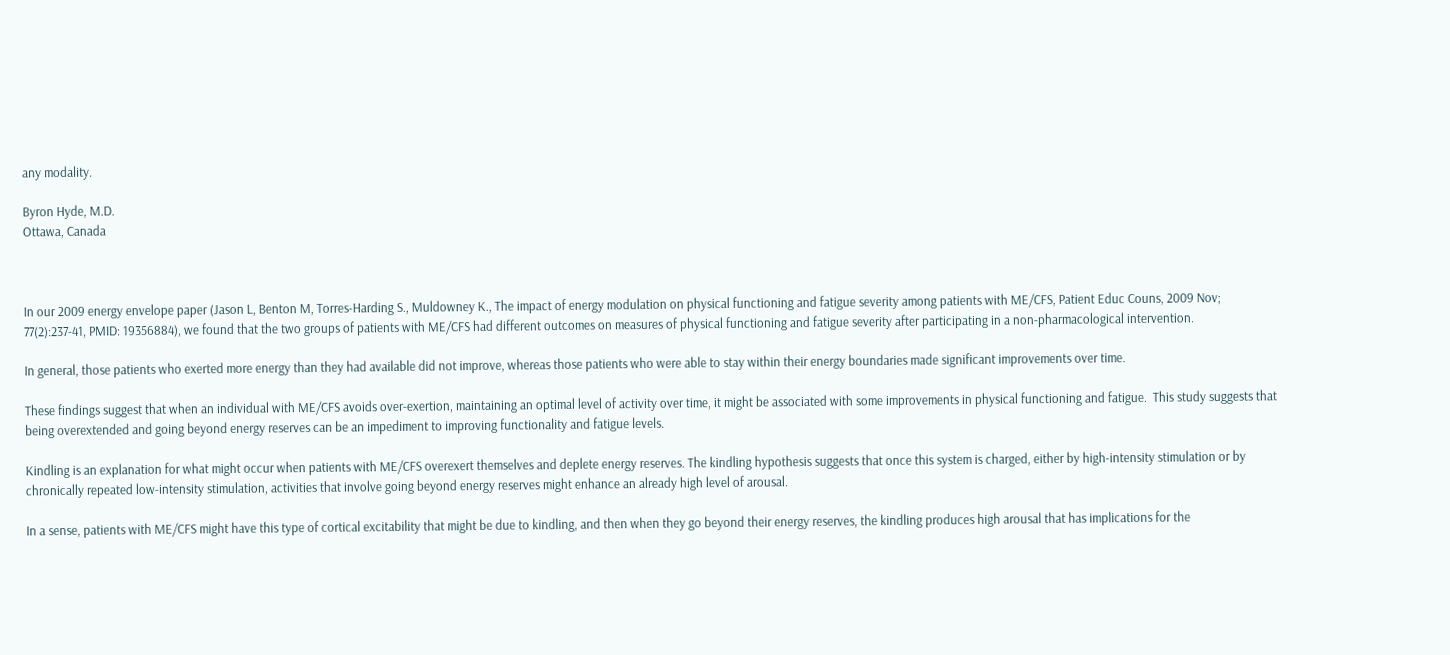any modality.

Byron Hyde, M.D.
Ottawa, Canada



In our 2009 energy envelope paper (Jason L, Benton M, Torres-Harding S., Muldowney K., The impact of energy modulation on physical functioning and fatigue severity among patients with ME/CFS, Patient Educ Couns, 2009 Nov; 77(2):237-41, PMID: 19356884), we found that the two groups of patients with ME/CFS had different outcomes on measures of physical functioning and fatigue severity after participating in a non-pharmacological intervention.

In general, those patients who exerted more energy than they had available did not improve, whereas those patients who were able to stay within their energy boundaries made significant improvements over time.

These findings suggest that when an individual with ME/CFS avoids over-exertion, maintaining an optimal level of activity over time, it might be associated with some improvements in physical functioning and fatigue.  This study suggests that being overextended and going beyond energy reserves can be an impediment to improving functionality and fatigue levels.

Kindling is an explanation for what might occur when patients with ME/CFS overexert themselves and deplete energy reserves. The kindling hypothesis suggests that once this system is charged, either by high-intensity stimulation or by chronically repeated low-intensity stimulation, activities that involve going beyond energy reserves might enhance an already high level of arousal.

In a sense, patients with ME/CFS might have this type of cortical excitability that might be due to kindling, and then when they go beyond their energy reserves, the kindling produces high arousal that has implications for the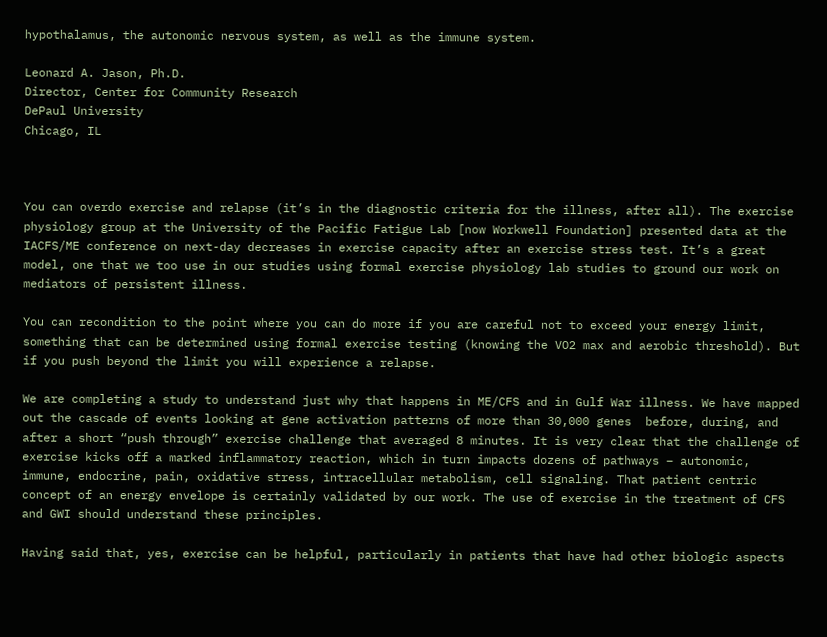hypothalamus, the autonomic nervous system, as well as the immune system.

Leonard A. Jason, Ph.D.
Director, Center for Community Research
DePaul University
Chicago, IL



You can overdo exercise and relapse (it’s in the diagnostic criteria for the illness, after all). The exercise physiology group at the University of the Pacific Fatigue Lab [now Workwell Foundation] presented data at the IACFS/ME conference on next-day decreases in exercise capacity after an exercise stress test. It’s a great model, one that we too use in our studies using formal exercise physiology lab studies to ground our work on mediators of persistent illness.

You can recondition to the point where you can do more if you are careful not to exceed your energy limit, something that can be determined using formal exercise testing (knowing the VO2 max and aerobic threshold). But if you push beyond the limit you will experience a relapse.

We are completing a study to understand just why that happens in ME/CFS and in Gulf War illness. We have mapped out the cascade of events looking at gene activation patterns of more than 30,000 genes  before, during, and after a short “push through” exercise challenge that averaged 8 minutes. It is very clear that the challenge of exercise kicks off a marked inflammatory reaction, which in turn impacts dozens of pathways – autonomic, immune, endocrine, pain, oxidative stress, intracellular metabolism, cell signaling. That patient centric concept of an energy envelope is certainly validated by our work. The use of exercise in the treatment of CFS and GWI should understand these principles.

Having said that, yes, exercise can be helpful, particularly in patients that have had other biologic aspects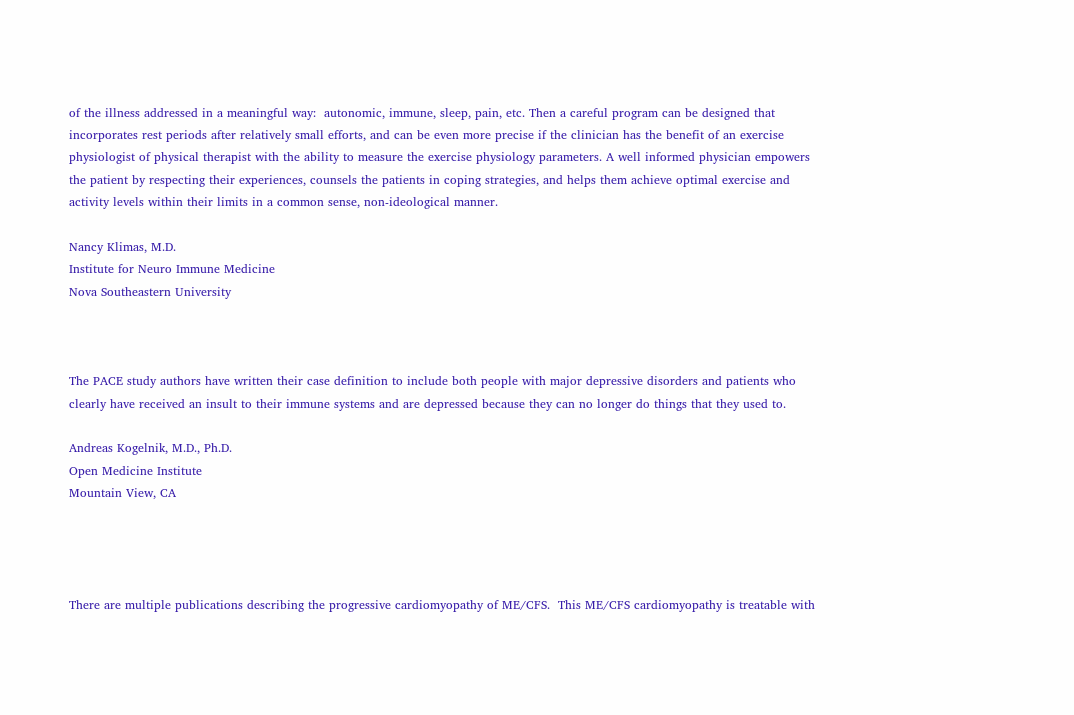of the illness addressed in a meaningful way:  autonomic, immune, sleep, pain, etc. Then a careful program can be designed that incorporates rest periods after relatively small efforts, and can be even more precise if the clinician has the benefit of an exercise physiologist of physical therapist with the ability to measure the exercise physiology parameters. A well informed physician empowers the patient by respecting their experiences, counsels the patients in coping strategies, and helps them achieve optimal exercise and activity levels within their limits in a common sense, non-ideological manner.

Nancy Klimas, M.D.
Institute for Neuro Immune Medicine
Nova Southeastern University



The PACE study authors have written their case definition to include both people with major depressive disorders and patients who clearly have received an insult to their immune systems and are depressed because they can no longer do things that they used to.

Andreas Kogelnik, M.D., Ph.D.
Open Medicine Institute
Mountain View, CA




There are multiple publications describing the progressive cardiomyopathy of ME/CFS.  This ME/CFS cardiomyopathy is treatable with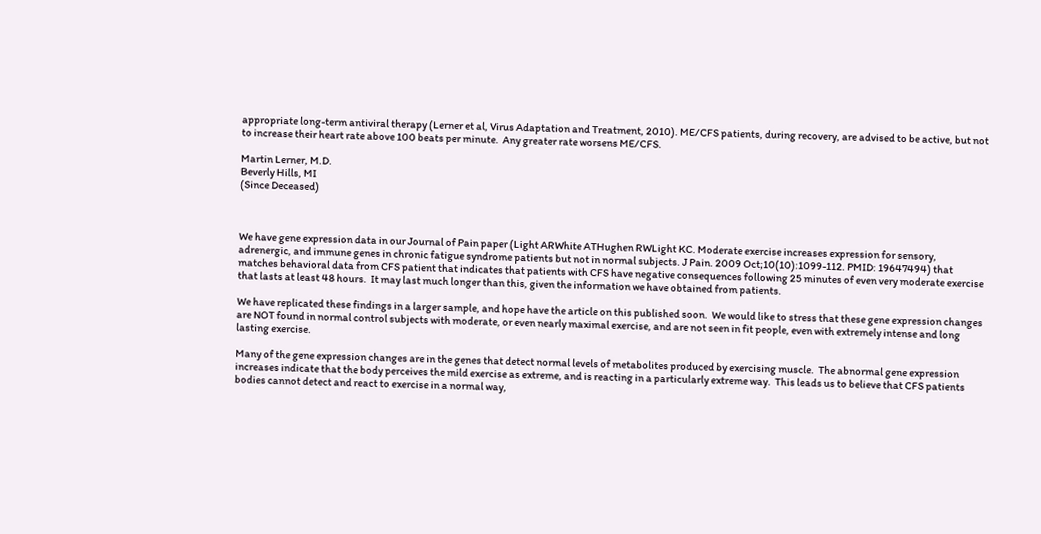appropriate long-term antiviral therapy (Lerner et al, Virus Adaptation and Treatment, 2010). ME/CFS patients, during recovery, are advised to be active, but not to increase their heart rate above 100 beats per minute.  Any greater rate worsens ME/CFS.

Martin Lerner, M.D.
Beverly Hills, MI
(Since Deceased)



We have gene expression data in our Journal of Pain paper (Light ARWhite ATHughen RWLight KC. Moderate exercise increases expression for sensory, adrenergic, and immune genes in chronic fatigue syndrome patients but not in normal subjects. J Pain. 2009 Oct;10(10):1099-112. PMID: 19647494) that matches behavioral data from CFS patient that indicates that patients with CFS have negative consequences following 25 minutes of even very moderate exercise that lasts at least 48 hours.  It may last much longer than this, given the information we have obtained from patients.

We have replicated these findings in a larger sample, and hope have the article on this published soon.  We would like to stress that these gene expression changes are NOT found in normal control subjects with moderate, or even nearly maximal exercise, and are not seen in fit people, even with extremely intense and long lasting exercise.

Many of the gene expression changes are in the genes that detect normal levels of metabolites produced by exercising muscle.  The abnormal gene expression increases indicate that the body perceives the mild exercise as extreme, and is reacting in a particularly extreme way.  This leads us to believe that CFS patients bodies cannot detect and react to exercise in a normal way,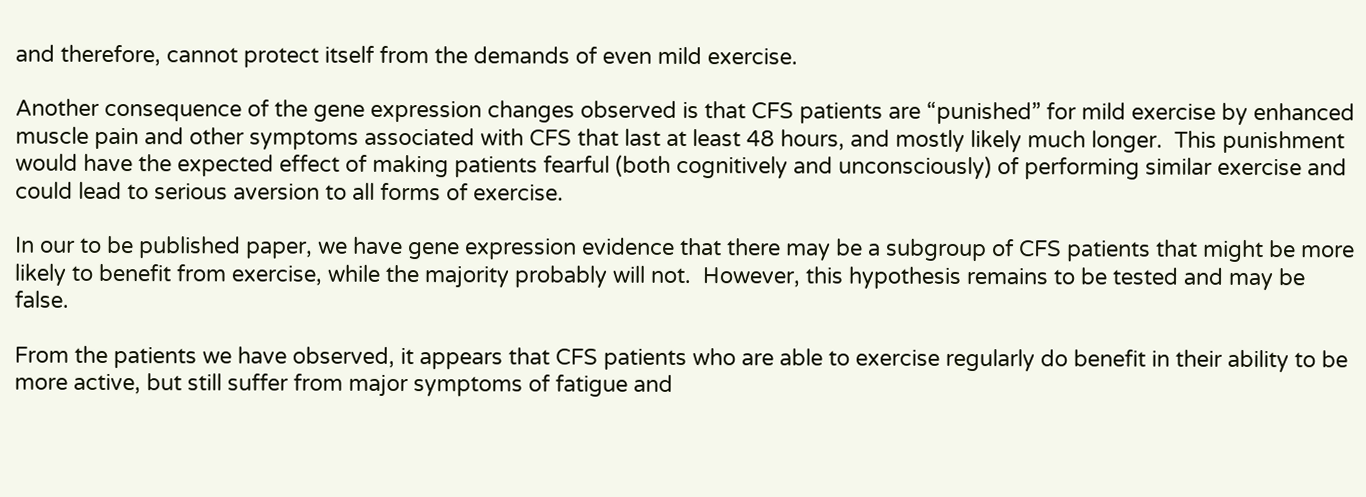and therefore, cannot protect itself from the demands of even mild exercise.

Another consequence of the gene expression changes observed is that CFS patients are “punished” for mild exercise by enhanced muscle pain and other symptoms associated with CFS that last at least 48 hours, and mostly likely much longer.  This punishment would have the expected effect of making patients fearful (both cognitively and unconsciously) of performing similar exercise and could lead to serious aversion to all forms of exercise.

In our to be published paper, we have gene expression evidence that there may be a subgroup of CFS patients that might be more likely to benefit from exercise, while the majority probably will not.  However, this hypothesis remains to be tested and may be false.

From the patients we have observed, it appears that CFS patients who are able to exercise regularly do benefit in their ability to be more active, but still suffer from major symptoms of fatigue and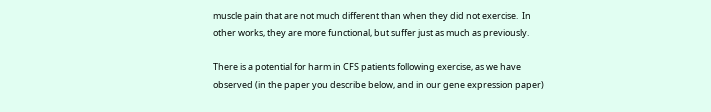muscle pain that are not much different than when they did not exercise.  In other works, they are more functional, but suffer just as much as previously.

There is a potential for harm in CFS patients following exercise, as we have observed (in the paper you describe below, and in our gene expression paper)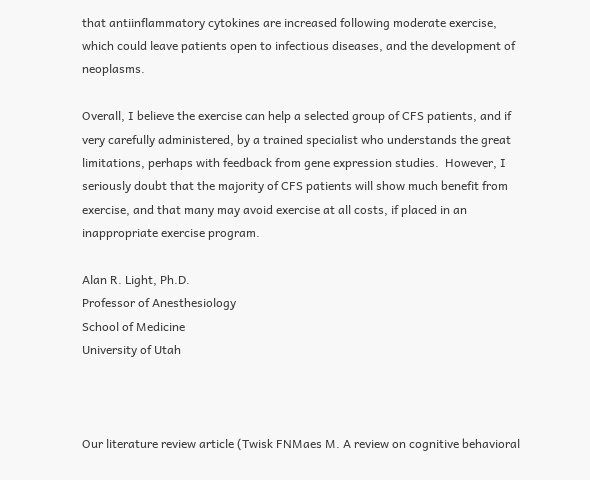that antiinflammatory cytokines are increased following moderate exercise, which could leave patients open to infectious diseases, and the development of neoplasms.

Overall, I believe the exercise can help a selected group of CFS patients, and if very carefully administered, by a trained specialist who understands the great limitations, perhaps with feedback from gene expression studies.  However, I seriously doubt that the majority of CFS patients will show much benefit from exercise, and that many may avoid exercise at all costs, if placed in an inappropriate exercise program.

Alan R. Light, Ph.D.
Professor of Anesthesiology
School of Medicine
University of Utah



Our literature review article (Twisk FNMaes M. A review on cognitive behavioral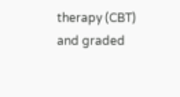therapy (CBT) and graded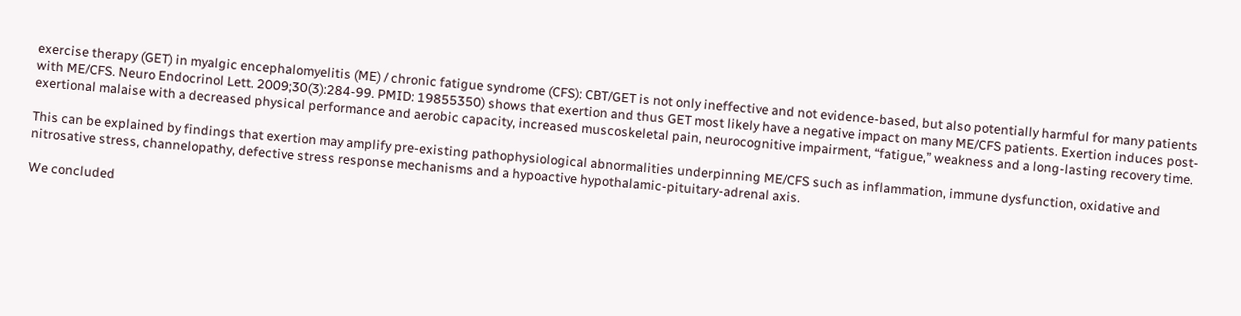exercise therapy (GET) in myalgic encephalomyelitis (ME) / chronic fatigue syndrome (CFS): CBT/GET is not only ineffective and not evidence-based, but also potentially harmful for many patients with ME/CFS. Neuro Endocrinol Lett. 2009;30(3):284-99. PMID: 19855350) shows that exertion and thus GET most likely have a negative impact on many ME/CFS patients. Exertion induces post-exertional malaise with a decreased physical performance and aerobic capacity, increased muscoskeletal pain, neurocognitive impairment, “fatigue,” weakness and a long-lasting recovery time.

This can be explained by findings that exertion may amplify pre-existing pathophysiological abnormalities underpinning ME/CFS such as inflammation, immune dysfunction, oxidative and nitrosative stress, channelopathy, defective stress response mechanisms and a hypoactive hypothalamic-pituitary-adrenal axis.

We concluded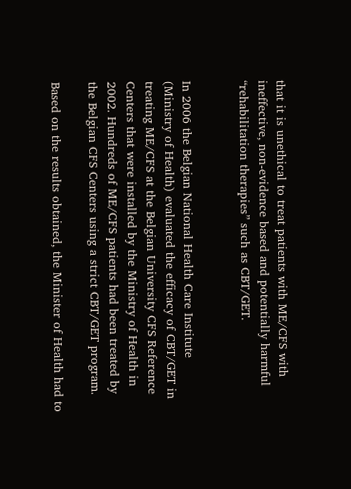that it is unethical to treat patients with ME/CFS with ineffective, non-evidence based and potentially harmful “rehabilitation therapies” such as CBT/GET.


In 2006 the Belgian National Health Care Institute (Ministry of Health) evaluated the efficacy of CBT/GET in treating ME/CFS at the Belgian University CFS Reference Centers that were installed by the Ministry of Health in 2002. Hundreds of ME/CFS patients had been treated by the Belgian CFS Centers using a strict CBT/GET program.

Based on the results obtained, the Minister of Health had to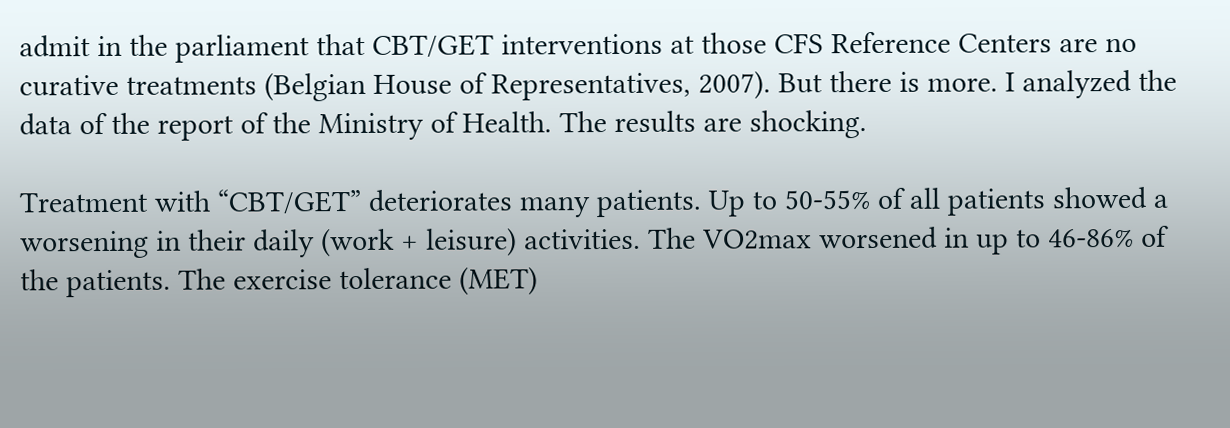admit in the parliament that CBT/GET interventions at those CFS Reference Centers are no curative treatments (Belgian House of Representatives, 2007). But there is more. I analyzed the data of the report of the Ministry of Health. The results are shocking.

Treatment with “CBT/GET” deteriorates many patients. Up to 50-55% of all patients showed a worsening in their daily (work + leisure) activities. The VO2max worsened in up to 46-86% of the patients. The exercise tolerance (MET)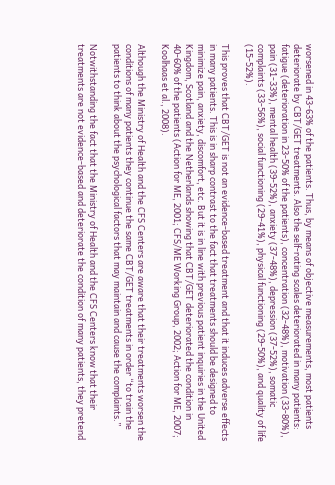worsened in 43-63% of the patients. Thus, by means of objective measurements, most patients deteriorate by CBT/GET treatments. Also the self-rating scales deteriorated in many patients: fatigue (deterioration in 23-50% of the patients), concentration (32-48%), motivation (33-80%), pain (31-33%), mental health (39-52%), anxiety (37-48%), depression (37-52%), somatic complaints (33-56%), social functioning (29-41%), physical functioning (29-50%), and quality of life (15-52%).

This proves that CBT/GET is not an evidence-based treatment and that it induces adverse effects in many patients. This is in sharp contrast to the fact that treatments should be designed to minimize pain, anxiety, discomfort, etc. But it is in line with previous patient inquiries in the United Kingdom, Scotland and the Netherlands showing that CBT/GET deteriorated the condition in 40-60% of the patients (Action for ME, 2001; CFS/ME Working Group, 2002; Action for ME, 2007; Koolhaas et al., 2008).

Although the Ministry of Health and the CFS Centers are aware that their treatments worsen the conditions of many patients they continue the same CBT/GET treatments in order “to train the patients to think about the psychological factors that may maintain and cause the complaints.”

Notwithstanding the fact that the Ministry of Health and the CFS Centers know that their treatments are not evidence-based and deteriorate the condition of many patients, they pretend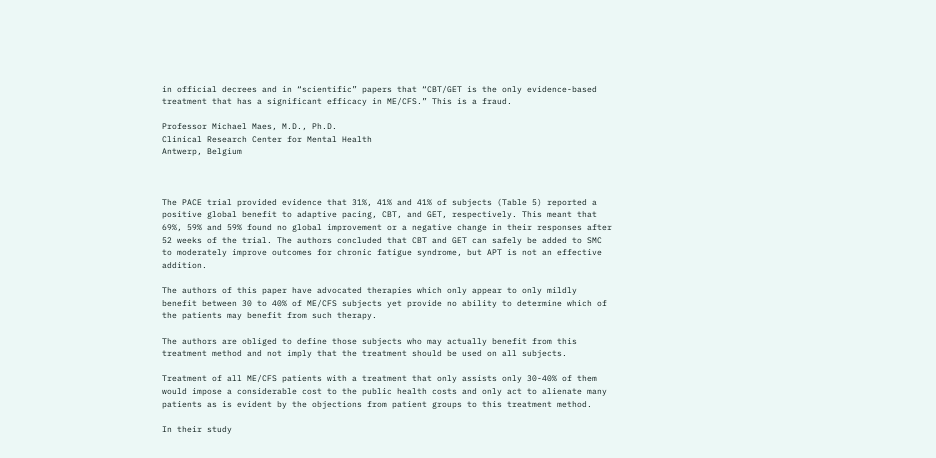in official decrees and in “scientific” papers that “CBT/GET is the only evidence-based treatment that has a significant efficacy in ME/CFS.” This is a fraud.

Professor Michael Maes, M.D., Ph.D.
Clinical Research Center for Mental Health
Antwerp, Belgium



The PACE trial provided evidence that 31%, 41% and 41% of subjects (Table 5) reported a positive global benefit to adaptive pacing, CBT, and GET, respectively. This meant that 69%, 59% and 59% found no global improvement or a negative change in their responses after 52 weeks of the trial. The authors concluded that CBT and GET can safely be added to SMC to moderately improve outcomes for chronic fatigue syndrome, but APT is not an effective addition.

The authors of this paper have advocated therapies which only appear to only mildly benefit between 30 to 40% of ME/CFS subjects yet provide no ability to determine which of the patients may benefit from such therapy.

The authors are obliged to define those subjects who may actually benefit from this treatment method and not imply that the treatment should be used on all subjects.

Treatment of all ME/CFS patients with a treatment that only assists only 30-40% of them would impose a considerable cost to the public health costs and only act to alienate many patients as is evident by the objections from patient groups to this treatment method.

In their study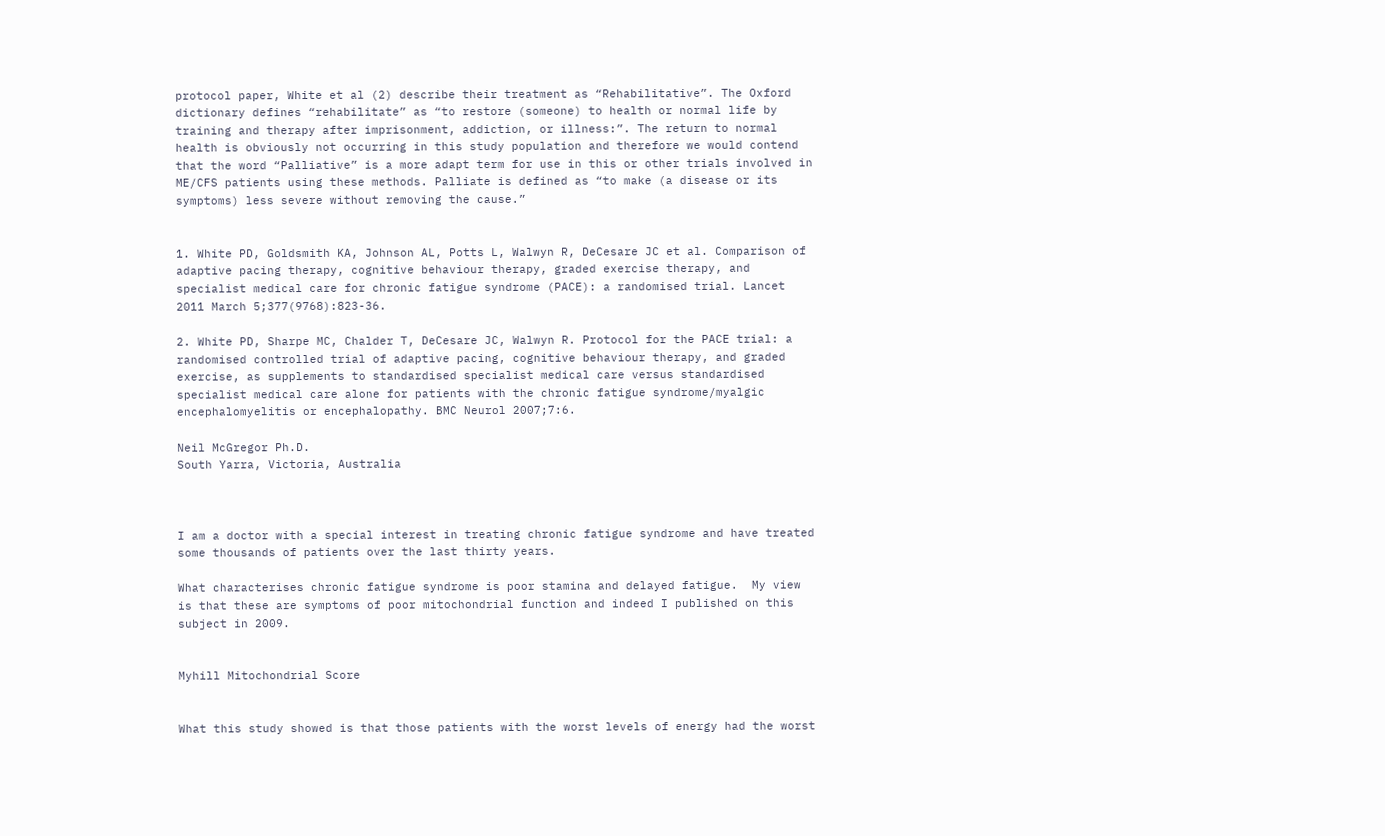protocol paper, White et al (2) describe their treatment as “Rehabilitative”. The Oxford dictionary defines “rehabilitate” as “to restore (someone) to health or normal life by training and therapy after imprisonment, addiction, or illness:”. The return to normal health is obviously not occurring in this study population and therefore we would contend that the word “Palliative” is a more adapt term for use in this or other trials involved in ME/CFS patients using these methods. Palliate is defined as “to make (a disease or its symptoms) less severe without removing the cause.”


1. White PD, Goldsmith KA, Johnson AL, Potts L, Walwyn R, DeCesare JC et al. Comparison of adaptive pacing therapy, cognitive behaviour therapy, graded exercise therapy, and specialist medical care for chronic fatigue syndrome (PACE): a randomised trial. Lancet 2011 March 5;377(9768):823-36.

2. White PD, Sharpe MC, Chalder T, DeCesare JC, Walwyn R. Protocol for the PACE trial: a randomised controlled trial of adaptive pacing, cognitive behaviour therapy, and graded exercise, as supplements to standardised specialist medical care versus standardised specialist medical care alone for patients with the chronic fatigue syndrome/myalgic encephalomyelitis or encephalopathy. BMC Neurol 2007;7:6.

Neil McGregor Ph.D.
South Yarra, Victoria, Australia



I am a doctor with a special interest in treating chronic fatigue syndrome and have treated some thousands of patients over the last thirty years.

What characterises chronic fatigue syndrome is poor stamina and delayed fatigue.  My view is that these are symptoms of poor mitochondrial function and indeed I published on this subject in 2009.


Myhill Mitochondrial Score


What this study showed is that those patients with the worst levels of energy had the worst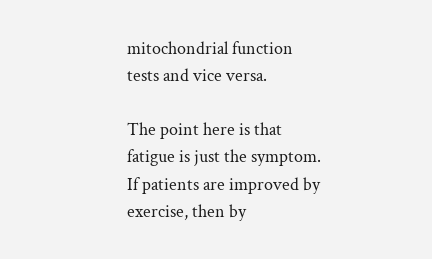mitochondrial function tests and vice versa.

The point here is that fatigue is just the symptom.  If patients are improved by exercise, then by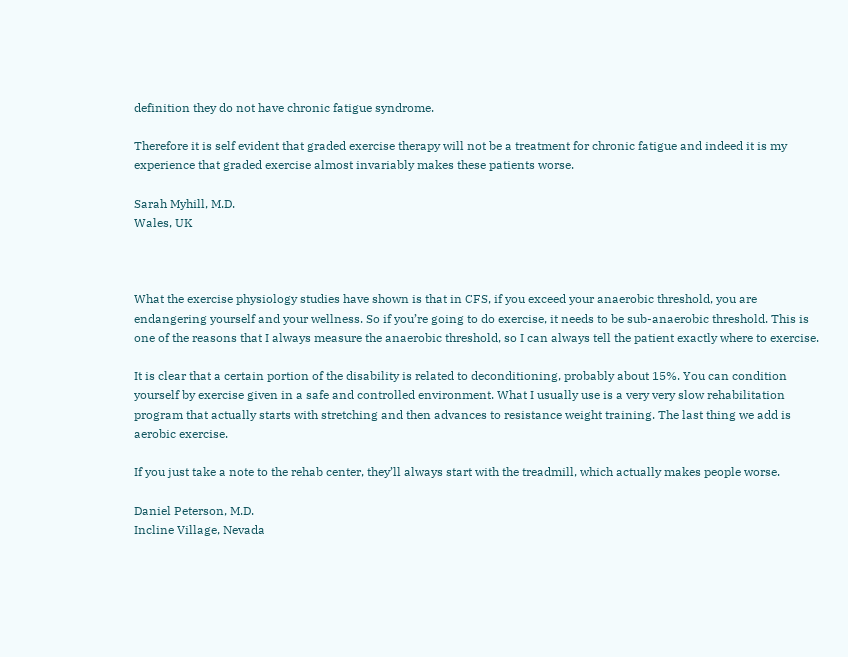definition they do not have chronic fatigue syndrome.

Therefore it is self evident that graded exercise therapy will not be a treatment for chronic fatigue and indeed it is my experience that graded exercise almost invariably makes these patients worse.

Sarah Myhill, M.D.
Wales, UK



What the exercise physiology studies have shown is that in CFS, if you exceed your anaerobic threshold, you are endangering yourself and your wellness. So if you’re going to do exercise, it needs to be sub-anaerobic threshold. This is one of the reasons that I always measure the anaerobic threshold, so I can always tell the patient exactly where to exercise.

It is clear that a certain portion of the disability is related to deconditioning, probably about 15%. You can condition yourself by exercise given in a safe and controlled environment. What I usually use is a very very slow rehabilitation program that actually starts with stretching and then advances to resistance weight training. The last thing we add is aerobic exercise.

If you just take a note to the rehab center, they’ll always start with the treadmill, which actually makes people worse.

Daniel Peterson, M.D.
Incline Village, Nevada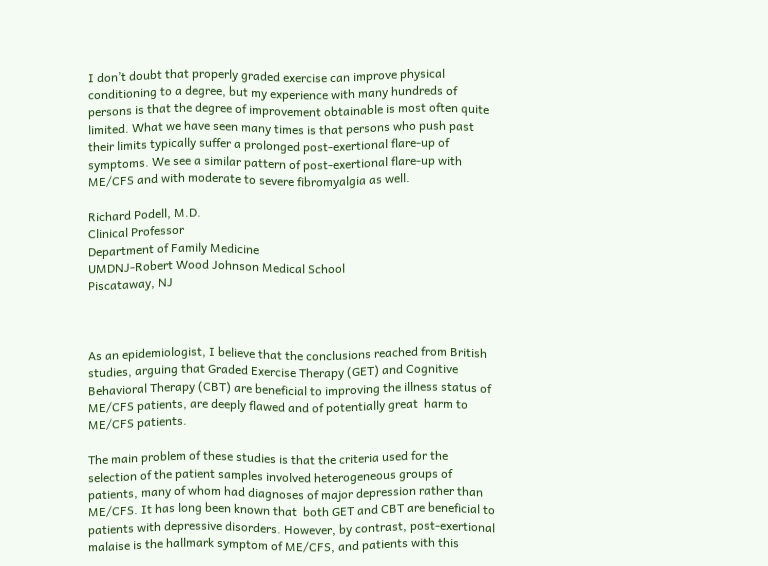I don’t doubt that properly graded exercise can improve physical conditioning to a degree, but my experience with many hundreds of persons is that the degree of improvement obtainable is most often quite limited. What we have seen many times is that persons who push past their limits typically suffer a prolonged post-exertional flare-up of symptoms. We see a similar pattern of post-exertional flare-up with ME/CFS and with moderate to severe fibromyalgia as well.

Richard Podell, M.D.
Clinical Professor
Department of Family Medicine
UMDNJ-Robert Wood Johnson Medical School
Piscataway, NJ



As an epidemiologist, I believe that the conclusions reached from British studies, arguing that Graded Exercise Therapy (GET) and Cognitive Behavioral Therapy (CBT) are beneficial to improving the illness status of ME/CFS patients, are deeply flawed and of potentially great  harm to ME/CFS patients.

The main problem of these studies is that the criteria used for the selection of the patient samples involved heterogeneous groups of patients, many of whom had diagnoses of major depression rather than ME/CFS. It has long been known that  both GET and CBT are beneficial to patients with depressive disorders. However, by contrast, post-exertional malaise is the hallmark symptom of ME/CFS, and patients with this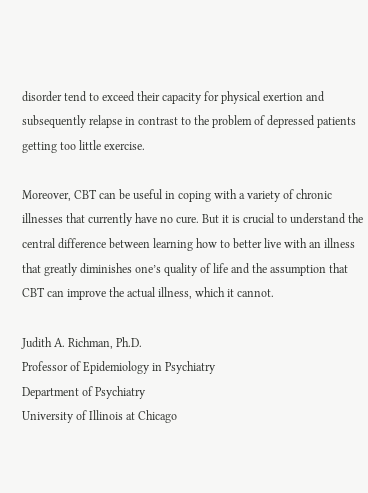disorder tend to exceed their capacity for physical exertion and subsequently relapse in contrast to the problem of depressed patients getting too little exercise.

Moreover, CBT can be useful in coping with a variety of chronic illnesses that currently have no cure. But it is crucial to understand the central difference between learning how to better live with an illness that greatly diminishes one’s quality of life and the assumption that CBT can improve the actual illness, which it cannot.

Judith A. Richman, Ph.D.
Professor of Epidemiology in Psychiatry
Department of Psychiatry
University of Illinois at Chicago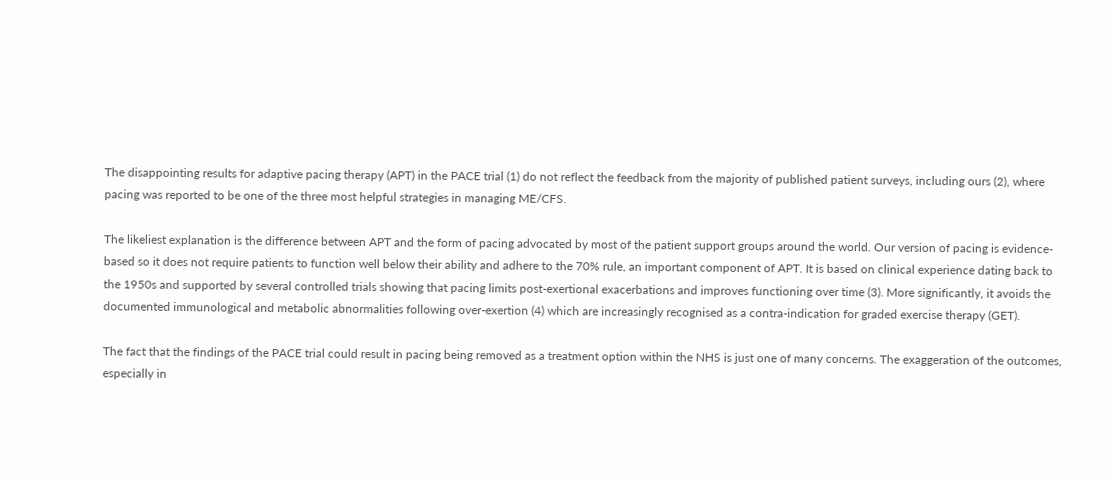The disappointing results for adaptive pacing therapy (APT) in the PACE trial (1) do not reflect the feedback from the majority of published patient surveys, including ours (2), where pacing was reported to be one of the three most helpful strategies in managing ME/CFS.

The likeliest explanation is the difference between APT and the form of pacing advocated by most of the patient support groups around the world. Our version of pacing is evidence-based so it does not require patients to function well below their ability and adhere to the 70% rule, an important component of APT. It is based on clinical experience dating back to the 1950s and supported by several controlled trials showing that pacing limits post-exertional exacerbations and improves functioning over time (3). More significantly, it avoids the documented immunological and metabolic abnormalities following over-exertion (4) which are increasingly recognised as a contra-indication for graded exercise therapy (GET).

The fact that the findings of the PACE trial could result in pacing being removed as a treatment option within the NHS is just one of many concerns. The exaggeration of the outcomes, especially in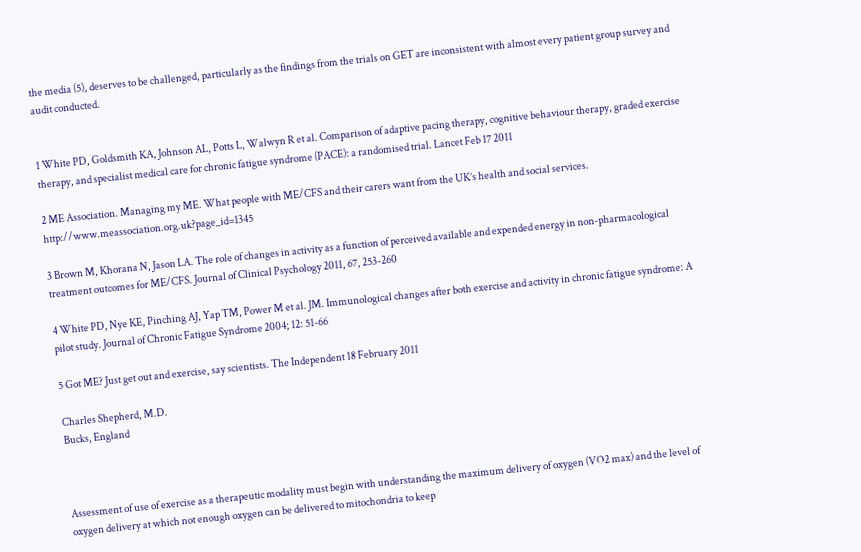the media (5), deserves to be challenged, particularly as the findings from the trials on GET are inconsistent with almost every patient group survey and audit conducted.


1 White PD, Goldsmith KA, Johnson AL, Potts L, Walwyn R et al. Comparison of adaptive pacing therapy, cognitive behaviour therapy, graded exercise therapy, and specialist medical care for chronic fatigue syndrome (PACE): a randomised trial. Lancet Feb 17 2011

2 ME Association. Managing my ME. What people with ME/CFS and their carers want from the UK’s health and social services. http://www.meassociation.org.uk?page_id=1345

3 Brown M, Khorana N, Jason LA. The role of changes in activity as a function of perceived available and expended energy in non-pharmacological treatment outcomes for ME/CFS. Journal of Clinical Psychology 2011, 67, 253-260

4 White PD, Nye KE, Pinching AJ, Yap TM, Power M et al. JM. Immunological changes after both exercise and activity in chronic fatigue syndrome: A pilot study. Journal of Chronic Fatigue Syndrome 2004; 12: 51-66

5 Got ME? Just get out and exercise, say scientists. The Independent 18 February 2011

Charles Shepherd, M.D.
Bucks, England



Assessment of use of exercise as a therapeutic modality must begin with understanding the maximum delivery of oxygen (VO2 max) and the level of oxygen delivery at which not enough oxygen can be delivered to mitochondria to keep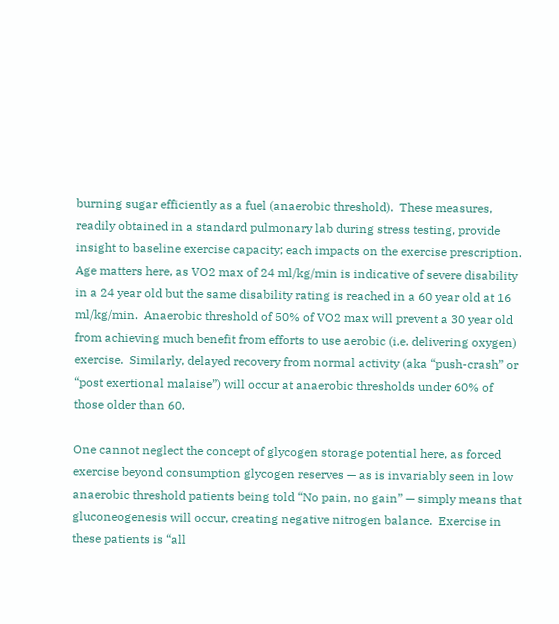burning sugar efficiently as a fuel (anaerobic threshold).  These measures, readily obtained in a standard pulmonary lab during stress testing, provide insight to baseline exercise capacity; each impacts on the exercise prescription.  Age matters here, as VO2 max of 24 ml/kg/min is indicative of severe disability in a 24 year old but the same disability rating is reached in a 60 year old at 16 ml/kg/min.  Anaerobic threshold of 50% of VO2 max will prevent a 30 year old from achieving much benefit from efforts to use aerobic (i.e. delivering oxygen) exercise.  Similarly, delayed recovery from normal activity (aka “push-crash” or “post exertional malaise”) will occur at anaerobic thresholds under 60% of those older than 60.

One cannot neglect the concept of glycogen storage potential here, as forced exercise beyond consumption glycogen reserves — as is invariably seen in low anaerobic threshold patients being told “No pain, no gain” — simply means that gluconeogenesis will occur, creating negative nitrogen balance.  Exercise in these patients is “all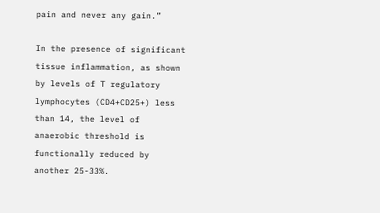pain and never any gain.”

In the presence of significant tissue inflammation, as shown by levels of T regulatory lymphocytes (CD4+CD25+) less than 14, the level of anaerobic threshold is functionally reduced by another 25-33%.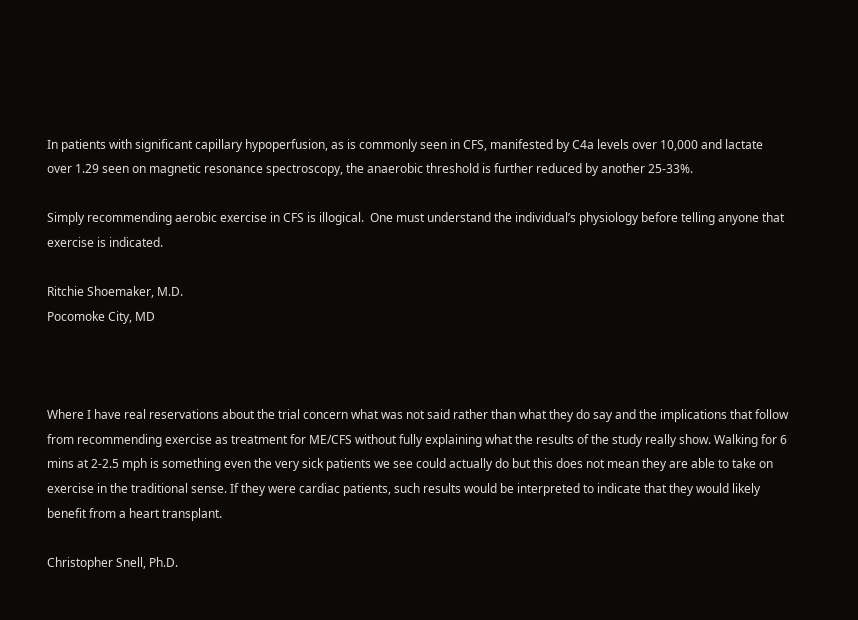In patients with significant capillary hypoperfusion, as is commonly seen in CFS, manifested by C4a levels over 10,000 and lactate over 1.29 seen on magnetic resonance spectroscopy, the anaerobic threshold is further reduced by another 25-33%.

Simply recommending aerobic exercise in CFS is illogical.  One must understand the individual’s physiology before telling anyone that exercise is indicated.

Ritchie Shoemaker, M.D.
Pocomoke City, MD



Where I have real reservations about the trial concern what was not said rather than what they do say and the implications that follow from recommending exercise as treatment for ME/CFS without fully explaining what the results of the study really show. Walking for 6 mins at 2-2.5 mph is something even the very sick patients we see could actually do but this does not mean they are able to take on exercise in the traditional sense. If they were cardiac patients, such results would be interpreted to indicate that they would likely benefit from a heart transplant.

Christopher Snell, Ph.D.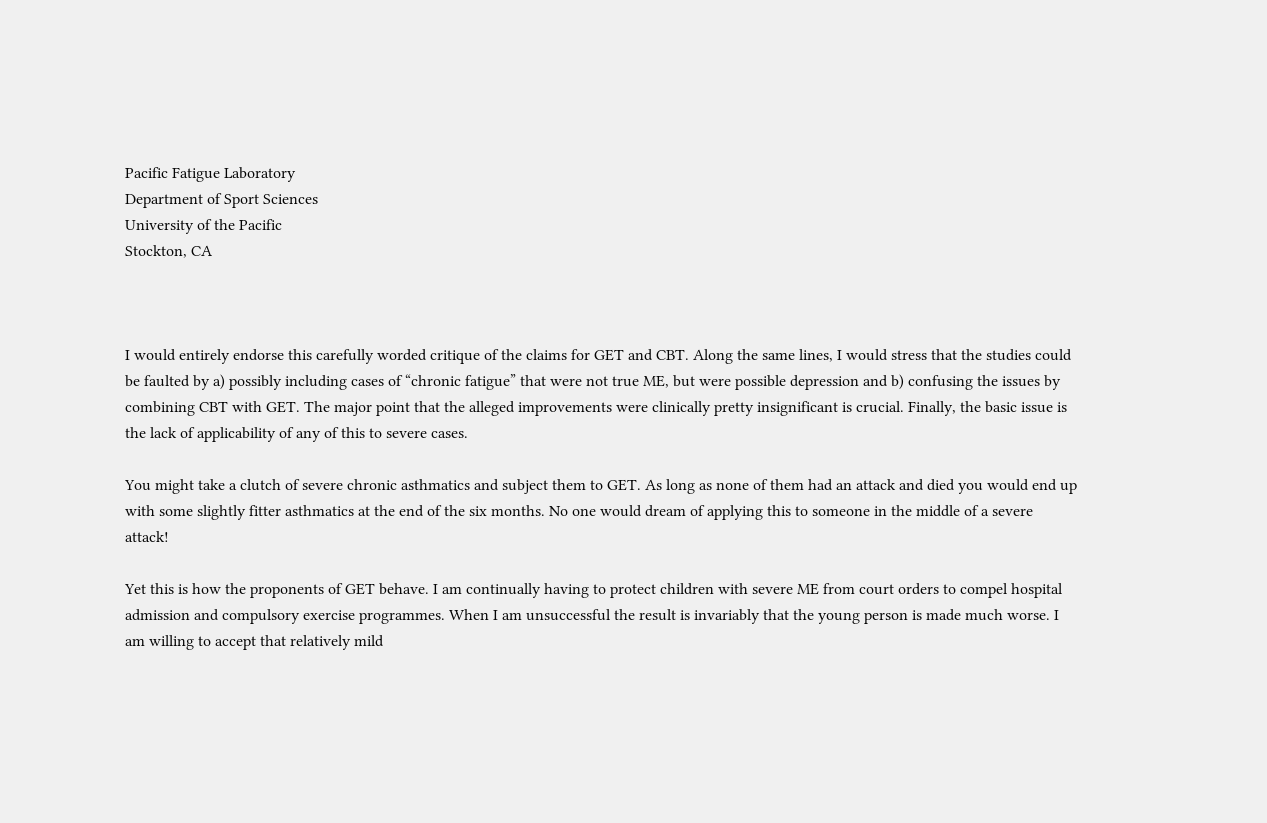Pacific Fatigue Laboratory
Department of Sport Sciences
University of the Pacific
Stockton, CA



I would entirely endorse this carefully worded critique of the claims for GET and CBT. Along the same lines, I would stress that the studies could be faulted by a) possibly including cases of “chronic fatigue” that were not true ME, but were possible depression and b) confusing the issues by combining CBT with GET. The major point that the alleged improvements were clinically pretty insignificant is crucial. Finally, the basic issue is the lack of applicability of any of this to severe cases.

You might take a clutch of severe chronic asthmatics and subject them to GET. As long as none of them had an attack and died you would end up with some slightly fitter asthmatics at the end of the six months. No one would dream of applying this to someone in the middle of a severe attack!

Yet this is how the proponents of GET behave. I am continually having to protect children with severe ME from court orders to compel hospital admission and compulsory exercise programmes. When I am unsuccessful the result is invariably that the young person is made much worse. I am willing to accept that relatively mild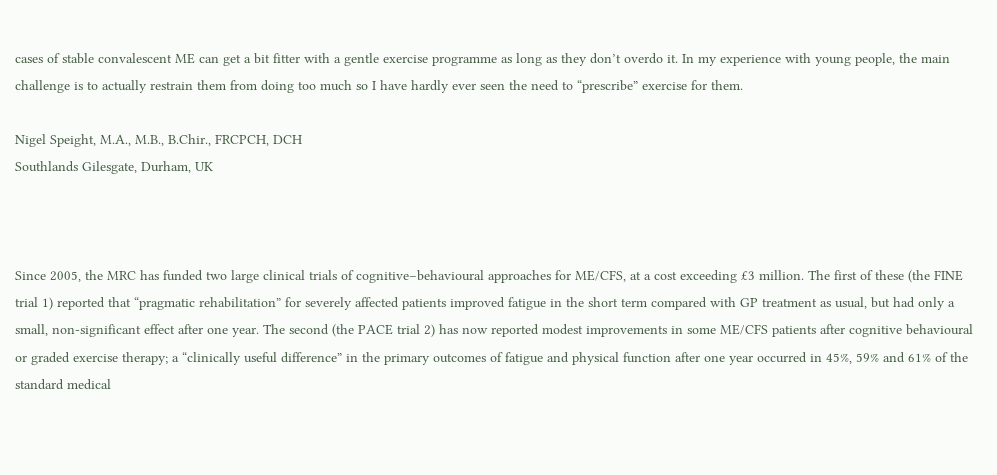cases of stable convalescent ME can get a bit fitter with a gentle exercise programme as long as they don’t overdo it. In my experience with young people, the main challenge is to actually restrain them from doing too much so I have hardly ever seen the need to “prescribe” exercise for them.

Nigel Speight, M.A., M.B., B.Chir., FRCPCH, DCH
Southlands Gilesgate, Durham, UK



Since 2005, the MRC has funded two large clinical trials of cognitive–behavioural approaches for ME/CFS, at a cost exceeding £3 million. The first of these (the FINE trial 1) reported that “pragmatic rehabilitation” for severely affected patients improved fatigue in the short term compared with GP treatment as usual, but had only a small, non-significant effect after one year. The second (the PACE trial 2) has now reported modest improvements in some ME/CFS patients after cognitive behavioural or graded exercise therapy; a “clinically useful difference” in the primary outcomes of fatigue and physical function after one year occurred in 45%, 59% and 61% of the standard medical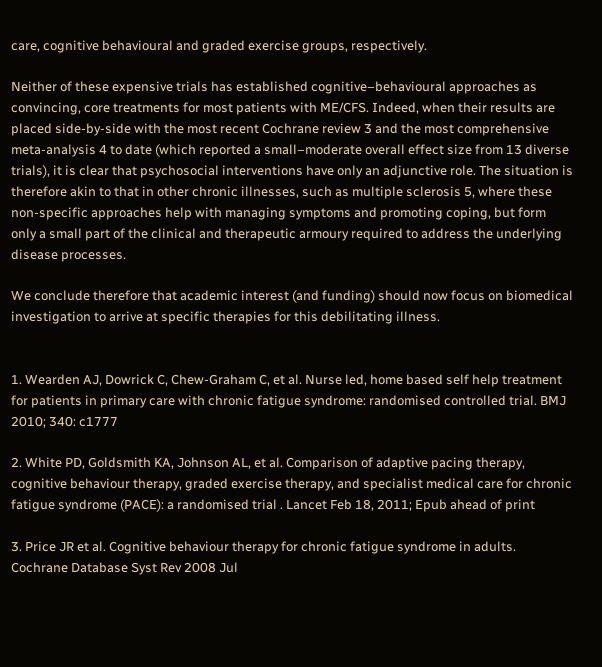care, cognitive behavioural and graded exercise groups, respectively.

Neither of these expensive trials has established cognitive–behavioural approaches as convincing, core treatments for most patients with ME/CFS. Indeed, when their results are placed side-by-side with the most recent Cochrane review 3 and the most comprehensive meta-analysis 4 to date (which reported a small–moderate overall effect size from 13 diverse trials), it is clear that psychosocial interventions have only an adjunctive role. The situation is therefore akin to that in other chronic illnesses, such as multiple sclerosis 5, where these non-specific approaches help with managing symptoms and promoting coping, but form only a small part of the clinical and therapeutic armoury required to address the underlying disease processes.

We conclude therefore that academic interest (and funding) should now focus on biomedical investigation to arrive at specific therapies for this debilitating illness.


1. Wearden AJ, Dowrick C, Chew-Graham C, et al. Nurse led, home based self help treatment for patients in primary care with chronic fatigue syndrome: randomised controlled trial. BMJ 2010; 340: c1777

2. White PD, Goldsmith KA, Johnson AL, et al. Comparison of adaptive pacing therapy, cognitive behaviour therapy, graded exercise therapy, and specialist medical care for chronic fatigue syndrome (PACE): a randomised trial . Lancet Feb 18, 2011; Epub ahead of print

3. Price JR et al. Cognitive behaviour therapy for chronic fatigue syndrome in adults. Cochrane Database Syst Rev 2008 Jul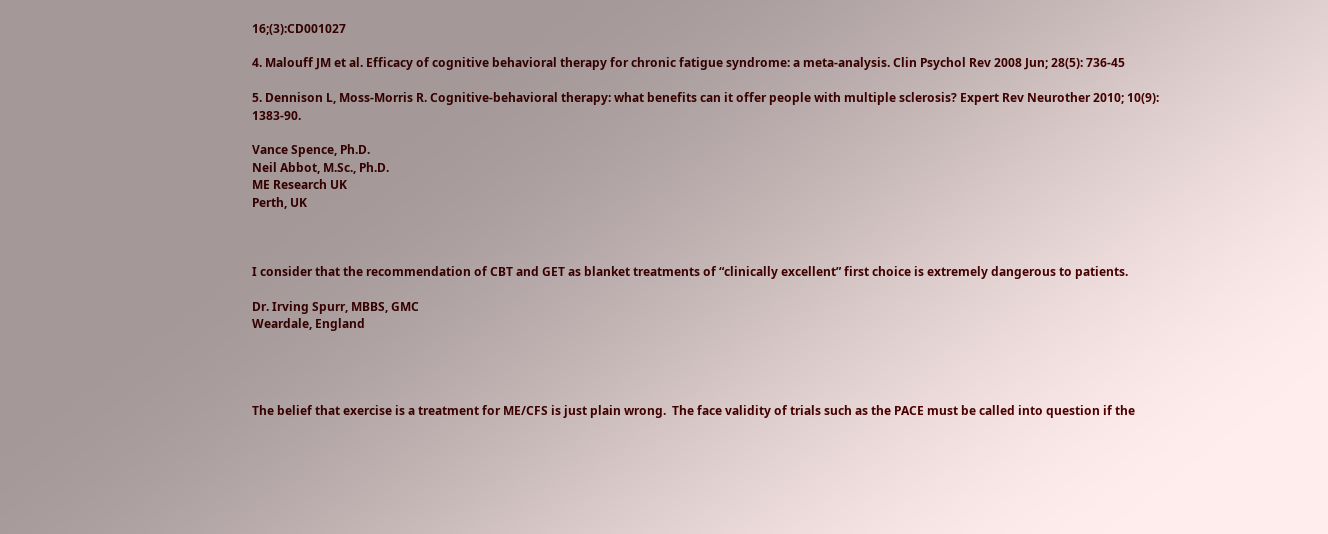16;(3):CD001027

4. Malouff JM et al. Efficacy of cognitive behavioral therapy for chronic fatigue syndrome: a meta-analysis. Clin Psychol Rev 2008 Jun; 28(5): 736-45

5. Dennison L, Moss-Morris R. Cognitive-behavioral therapy: what benefits can it offer people with multiple sclerosis? Expert Rev Neurother 2010; 10(9): 1383-90.

Vance Spence, Ph.D.
Neil Abbot, M.Sc., Ph.D.
ME Research UK
Perth, UK



I consider that the recommendation of CBT and GET as blanket treatments of “clinically excellent” first choice is extremely dangerous to patients.

Dr. Irving Spurr, MBBS, GMC
Weardale, England




The belief that exercise is a treatment for ME/CFS is just plain wrong.  The face validity of trials such as the PACE must be called into question if the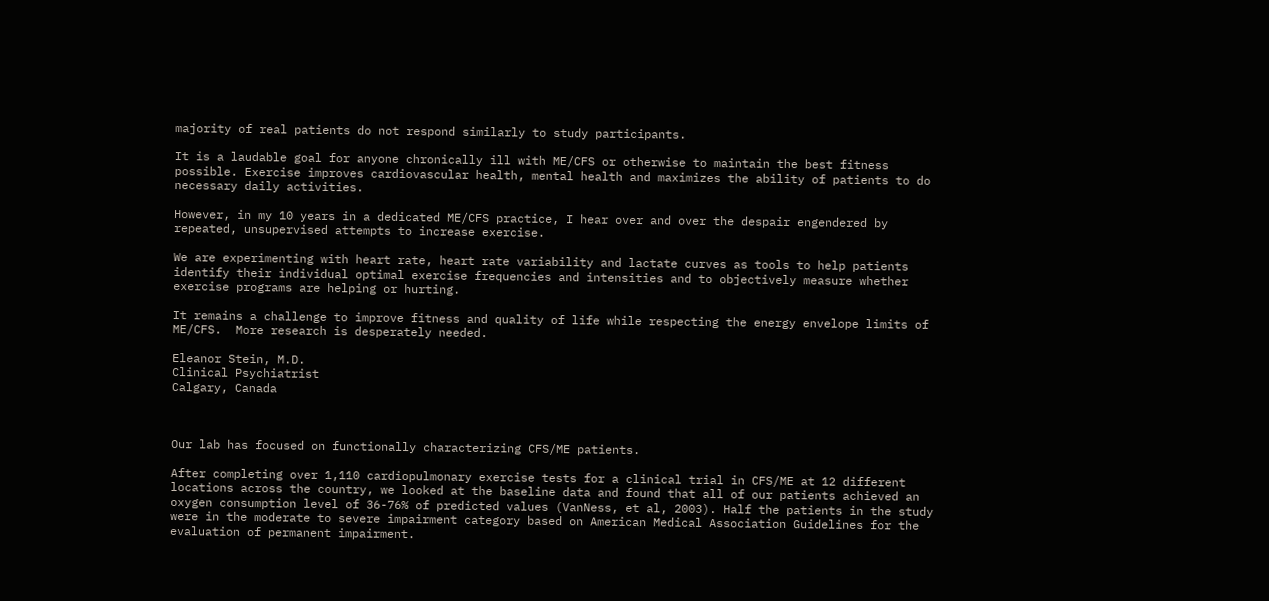majority of real patients do not respond similarly to study participants.

It is a laudable goal for anyone chronically ill with ME/CFS or otherwise to maintain the best fitness possible. Exercise improves cardiovascular health, mental health and maximizes the ability of patients to do necessary daily activities.

However, in my 10 years in a dedicated ME/CFS practice, I hear over and over the despair engendered by repeated, unsupervised attempts to increase exercise.

We are experimenting with heart rate, heart rate variability and lactate curves as tools to help patients identify their individual optimal exercise frequencies and intensities and to objectively measure whether exercise programs are helping or hurting.

It remains a challenge to improve fitness and quality of life while respecting the energy envelope limits of ME/CFS.  More research is desperately needed.

Eleanor Stein, M.D.
Clinical Psychiatrist
Calgary, Canada



Our lab has focused on functionally characterizing CFS/ME patients.

After completing over 1,110 cardiopulmonary exercise tests for a clinical trial in CFS/ME at 12 different locations across the country, we looked at the baseline data and found that all of our patients achieved an oxygen consumption level of 36-76% of predicted values (VanNess, et al, 2003). Half the patients in the study were in the moderate to severe impairment category based on American Medical Association Guidelines for the evaluation of permanent impairment.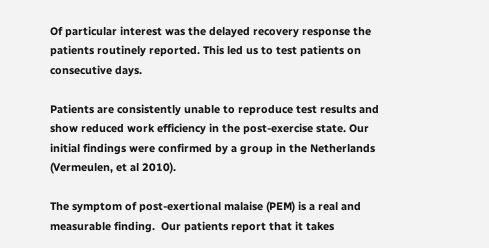Of particular interest was the delayed recovery response the patients routinely reported. This led us to test patients on consecutive days.

Patients are consistently unable to reproduce test results and show reduced work efficiency in the post-exercise state. Our initial findings were confirmed by a group in the Netherlands (Vermeulen, et al 2010).

The symptom of post-exertional malaise (PEM) is a real and measurable finding.  Our patients report that it takes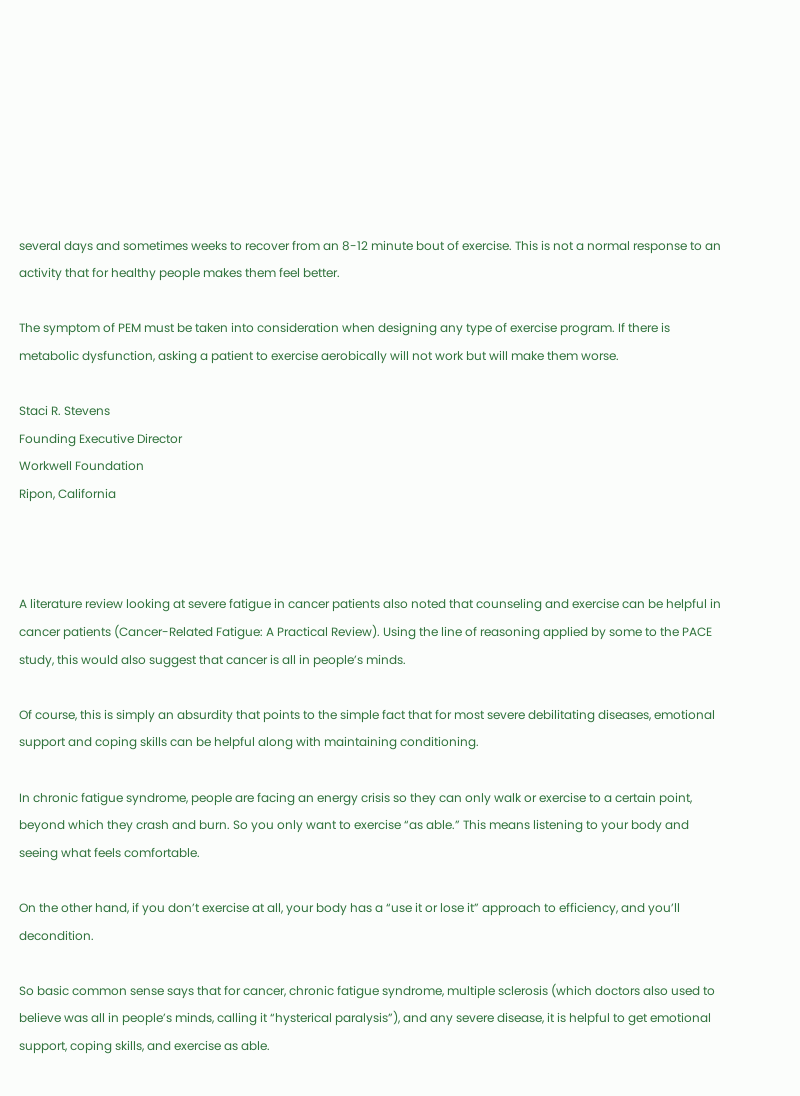several days and sometimes weeks to recover from an 8-12 minute bout of exercise. This is not a normal response to an activity that for healthy people makes them feel better.

The symptom of PEM must be taken into consideration when designing any type of exercise program. If there is metabolic dysfunction, asking a patient to exercise aerobically will not work but will make them worse.

Staci R. Stevens
Founding Executive Director
Workwell Foundation
Ripon, California



A literature review looking at severe fatigue in cancer patients also noted that counseling and exercise can be helpful in cancer patients (Cancer-Related Fatigue: A Practical Review). Using the line of reasoning applied by some to the PACE study, this would also suggest that cancer is all in people’s minds.

Of course, this is simply an absurdity that points to the simple fact that for most severe debilitating diseases, emotional support and coping skills can be helpful along with maintaining conditioning.

In chronic fatigue syndrome, people are facing an energy crisis so they can only walk or exercise to a certain point, beyond which they crash and burn. So you only want to exercise “as able.” This means listening to your body and seeing what feels comfortable.

On the other hand, if you don’t exercise at all, your body has a “use it or lose it” approach to efficiency, and you’ll decondition.

So basic common sense says that for cancer, chronic fatigue syndrome, multiple sclerosis (which doctors also used to believe was all in people’s minds, calling it “hysterical paralysis”), and any severe disease, it is helpful to get emotional support, coping skills, and exercise as able.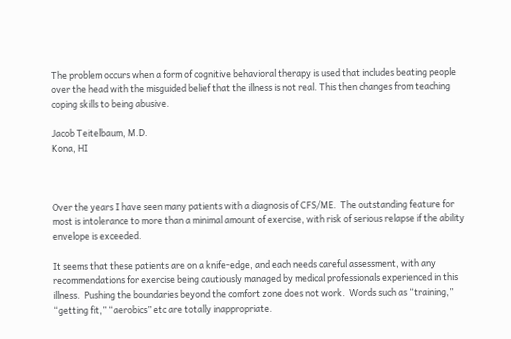The problem occurs when a form of cognitive behavioral therapy is used that includes beating people over the head with the misguided belief that the illness is not real. This then changes from teaching coping skills to being abusive.

Jacob Teitelbaum, M.D.
Kona, HI



Over the years I have seen many patients with a diagnosis of CFS/ME.  The outstanding feature for most is intolerance to more than a minimal amount of exercise, with risk of serious relapse if the ability envelope is exceeded.

It seems that these patients are on a knife-edge, and each needs careful assessment, with any recommendations for exercise being cautiously managed by medical professionals experienced in this illness.  Pushing the boundaries beyond the comfort zone does not work.  Words such as “training,” “getting fit,” “aerobics” etc are totally inappropriate.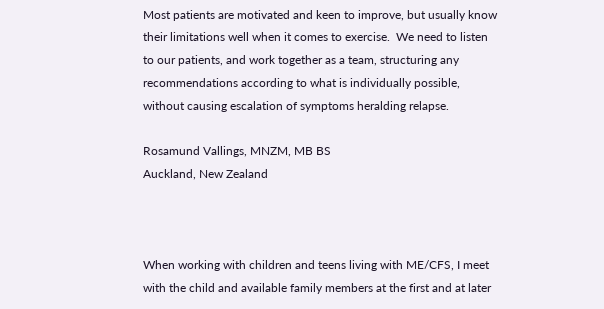Most patients are motivated and keen to improve, but usually know their limitations well when it comes to exercise.  We need to listen to our patients, and work together as a team, structuring any recommendations according to what is individually possible, without causing escalation of symptoms heralding relapse.

Rosamund Vallings, MNZM, MB BS
Auckland, New Zealand



When working with children and teens living with ME/CFS, I meet with the child and available family members at the first and at later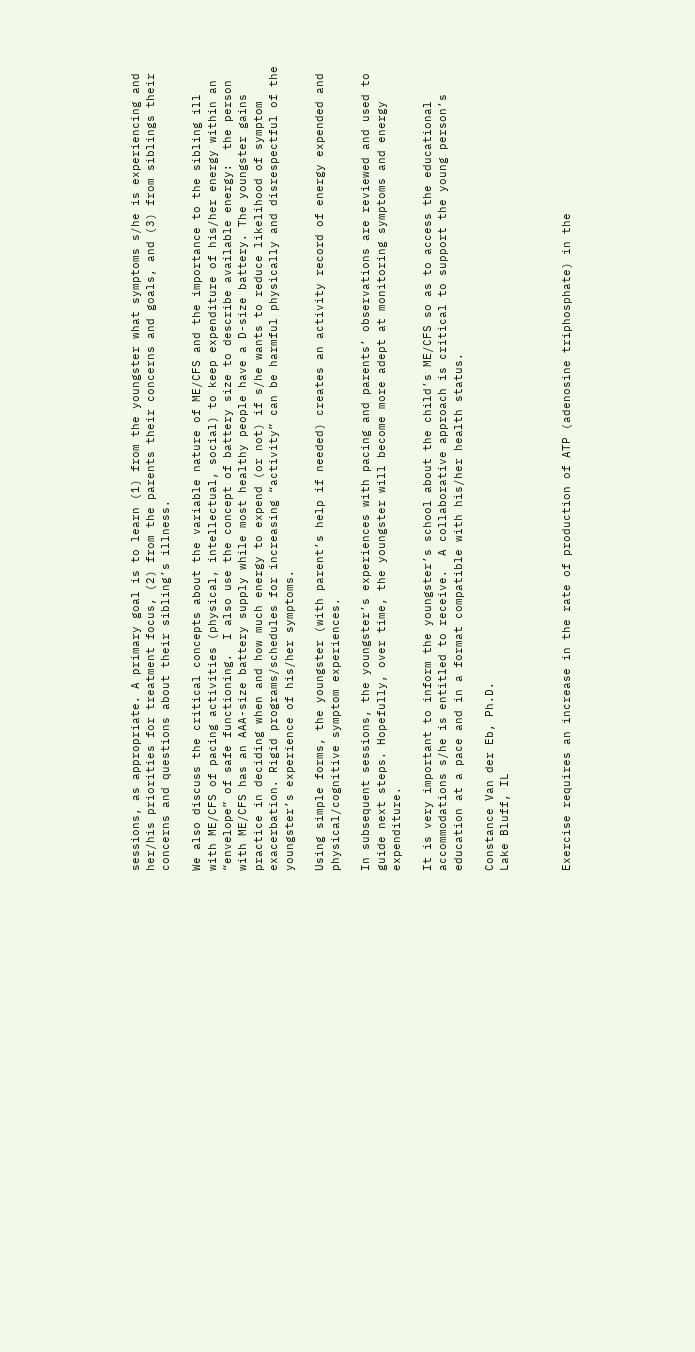sessions, as appropriate. A primary goal is to learn (1) from the youngster what symptoms s/he is experiencing and her/his priorities for treatment focus, (2) from the parents their concerns and goals, and (3) from siblings their concerns and questions about their sibling’s illness.

We also discuss the critical concepts about the variable nature of ME/CFS and the importance to the sibling ill with ME/CFS of pacing activities (physical, intellectual, social) to keep expenditure of his/her energy within an “envelope” of safe functioning.  I also use the concept of battery size to describe available energy:  the person with ME/CFS has an AAA-size battery supply while most healthy people have a D-size battery. The youngster gains practice in deciding when and how much energy to expend (or not) if s/he wants to reduce likelihood of symptom exacerbation. Rigid programs/schedules for increasing “activity” can be harmful physically and disrespectful of the youngster’s experience of his/her symptoms.

Using simple forms, the youngster (with parent’s help if needed) creates an activity record of energy expended and physical/cognitive symptom experiences.

In subsequent sessions, the youngster’s experiences with pacing and parents’ observations are reviewed and used to guide next steps. Hopefully, over time, the youngster will become more adept at monitoring symptoms and energy expenditure.

It is very important to inform the youngster’s school about the child’s ME/CFS so as to access the educational accommodations s/he is entitled to receive.  A collaborative approach is critical to support the young person’s education at a pace and in a format compatible with his/her health status.

Constance Van der Eb, Ph.D.
Lake Bluff, IL



Exercise requires an increase in the rate of production of ATP (adenosine triphosphate) in the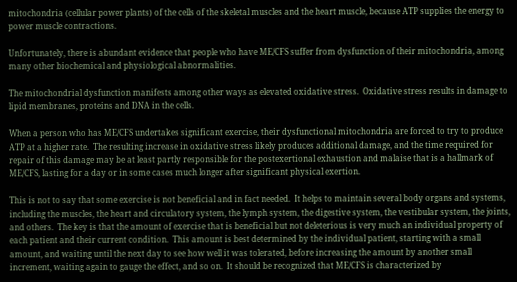mitochondria (cellular power plants) of the cells of the skeletal muscles and the heart muscle, because ATP supplies the energy to power muscle contractions.

Unfortunately, there is abundant evidence that people who have ME/CFS suffer from dysfunction of their mitochondria, among many other biochemical and physiological abnormalities.

The mitochondrial dysfunction manifests among other ways as elevated oxidative stress.  Oxidative stress results in damage to lipid membranes, proteins and DNA in the cells.

When a person who has ME/CFS undertakes significant exercise, their dysfunctional mitochondria are forced to try to produce ATP at a higher rate.  The resulting increase in oxidative stress likely produces additional damage, and the time required for repair of this damage may be at least partly responsible for the postexertional exhaustion and malaise that is a hallmark of ME/CFS, lasting for a day or in some cases much longer after significant physical exertion.

This is not to say that some exercise is not beneficial and in fact needed.  It helps to maintain several body organs and systems, including the muscles, the heart and circulatory system, the lymph system, the digestive system, the vestibular system, the joints, and others.  The key is that the amount of exercise that is beneficial but not deleterious is very much an individual property of each patient and their current condition.  This amount is best determined by the individual patient, starting with a small amount, and waiting until the next day to see how well it was tolerated, before increasing the amount by another small increment, waiting again to gauge the effect, and so on.  It should be recognized that ME/CFS is characterized by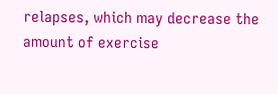relapses, which may decrease the amount of exercise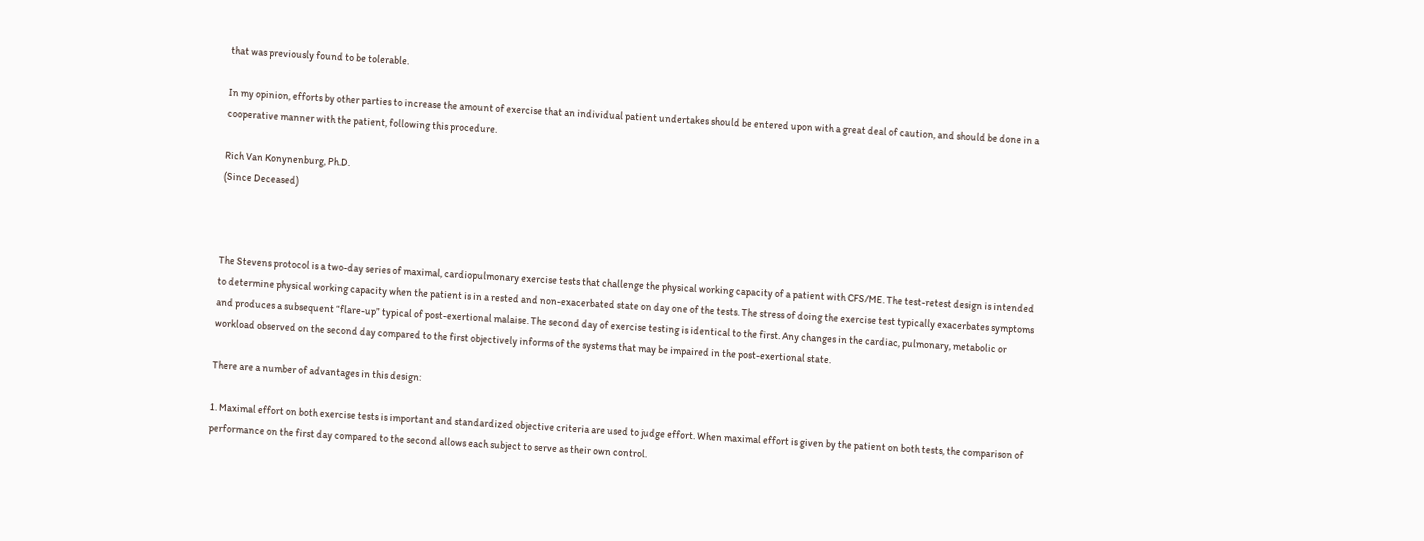that was previously found to be tolerable.

In my opinion, efforts by other parties to increase the amount of exercise that an individual patient undertakes should be entered upon with a great deal of caution, and should be done in a cooperative manner with the patient, following this procedure.

Rich Van Konynenburg, Ph.D.
(Since Deceased)



The Stevens protocol is a two-day series of maximal, cardiopulmonary exercise tests that challenge the physical working capacity of a patient with CFS/ME. The test-retest design is intended to determine physical working capacity when the patient is in a rested and non-exacerbated state on day one of the tests. The stress of doing the exercise test typically exacerbates symptoms and produces a subsequent “flare-up” typical of post-exertional malaise. The second day of exercise testing is identical to the first. Any changes in the cardiac, pulmonary, metabolic or workload observed on the second day compared to the first objectively informs of the systems that may be impaired in the post-exertional state.

There are a number of advantages in this design:

1. Maximal effort on both exercise tests is important and standardized objective criteria are used to judge effort. When maximal effort is given by the patient on both tests, the comparison of performance on the first day compared to the second allows each subject to serve as their own control.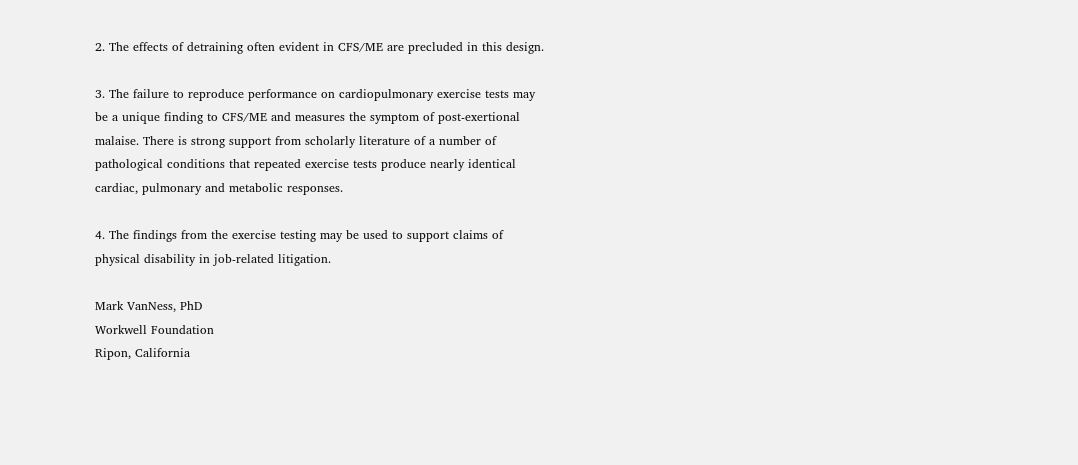2. The effects of detraining often evident in CFS/ME are precluded in this design.

3. The failure to reproduce performance on cardiopulmonary exercise tests may be a unique finding to CFS/ME and measures the symptom of post-exertional malaise. There is strong support from scholarly literature of a number of pathological conditions that repeated exercise tests produce nearly identical cardiac, pulmonary and metabolic responses.

4. The findings from the exercise testing may be used to support claims of physical disability in job-related litigation.

Mark VanNess, PhD
Workwell Foundation
Ripon, California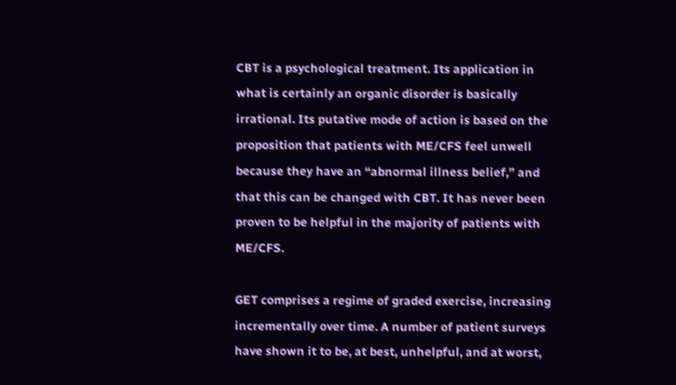CBT is a psychological treatment. Its application in what is certainly an organic disorder is basically irrational. Its putative mode of action is based on the proposition that patients with ME/CFS feel unwell because they have an “abnormal illness belief,” and that this can be changed with CBT. It has never been proven to be helpful in the majority of patients with ME/CFS.

GET comprises a regime of graded exercise, increasing incrementally over time. A number of patient surveys have shown it to be, at best, unhelpful, and at worst,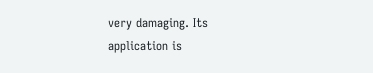very damaging. Its application is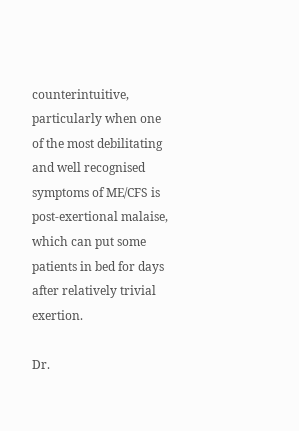counterintuitive, particularly when one of the most debilitating and well recognised symptoms of ME/CFS is post‐exertional malaise, which can put some patients in bed for days after relatively trivial exertion.

Dr.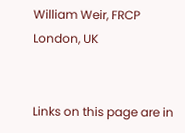William Weir, FRCP
London, UK


Links on this page are in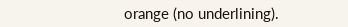orange (no underlining).